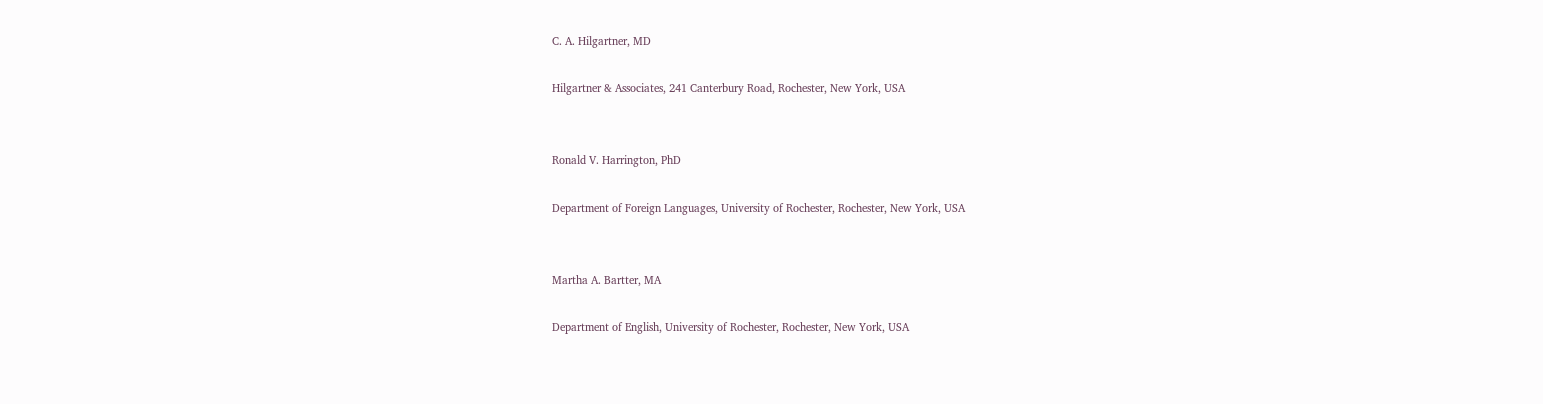C. A. Hilgartner, MD

Hilgartner & Associates, 241 Canterbury Road, Rochester, New York, USA


Ronald V. Harrington, PhD

Department of Foreign Languages, University of Rochester, Rochester, New York, USA


Martha A. Bartter, MA

Department of English, University of Rochester, Rochester, New York, USA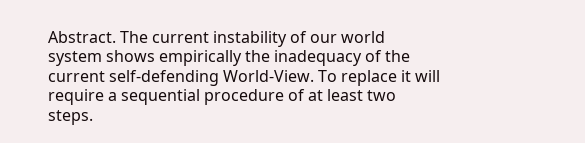Abstract. The current instability of our world system shows empirically the inadequacy of the current self-defending World-View. To replace it will require a sequential procedure of at least two steps.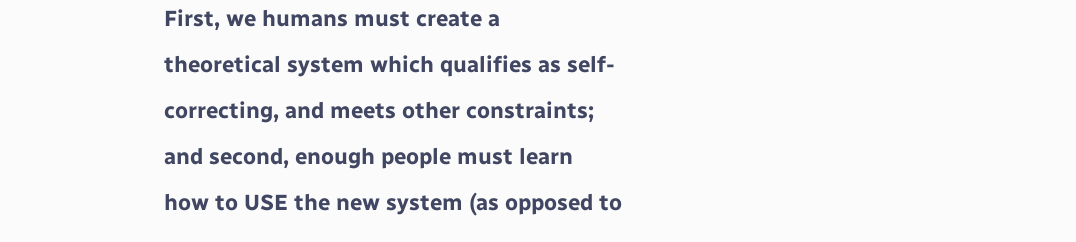First, we humans must create a theoretical system which qualifies as self-correcting, and meets other constraints; and second, enough people must learn how to USE the new system (as opposed to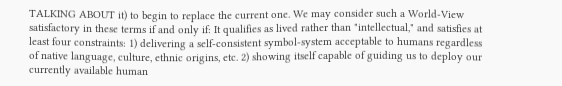TALKING ABOUT it) to begin to replace the current one. We may consider such a World-View satisfactory in these terms if and only if: It qualifies as lived rather than "intellectual," and satisfies at least four constraints: 1) delivering a self-consistent symbol-system acceptable to humans regardless of native language, culture, ethnic origins, etc. 2) showing itself capable of guiding us to deploy our currently available human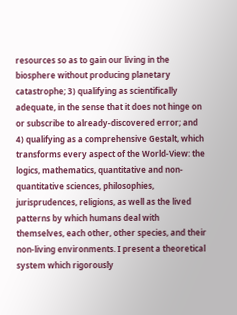resources so as to gain our living in the biosphere without producing planetary catastrophe; 3) qualifying as scientifically adequate, in the sense that it does not hinge on or subscribe to already-discovered error; and 4) qualifying as a comprehensive Gestalt, which transforms every aspect of the World-View: the logics, mathematics, quantitative and non-quantitative sciences, philosophies, jurisprudences, religions, as well as the lived patterns by which humans deal with themselves, each other, other species, and their non-living environments. I present a theoretical system which rigorously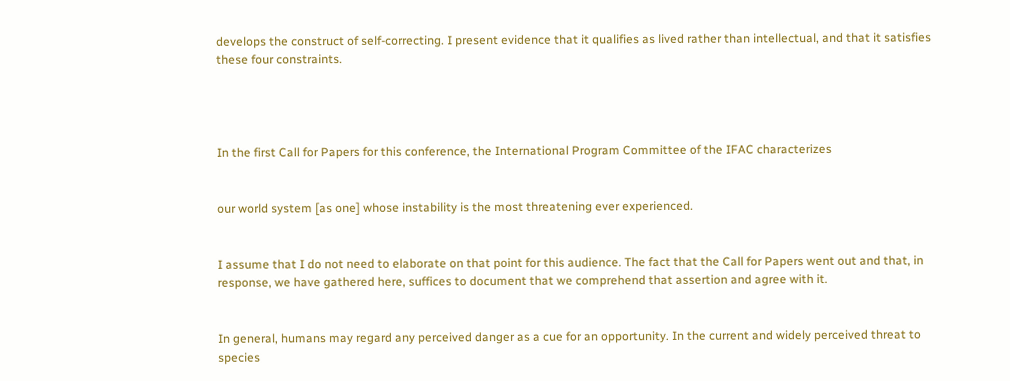develops the construct of self-correcting. I present evidence that it qualifies as lived rather than intellectual, and that it satisfies these four constraints.




In the first Call for Papers for this conference, the International Program Committee of the IFAC characterizes


our world system [as one] whose instability is the most threatening ever experienced.


I assume that I do not need to elaborate on that point for this audience. The fact that the Call for Papers went out and that, in response, we have gathered here, suffices to document that we comprehend that assertion and agree with it.


In general, humans may regard any perceived danger as a cue for an opportunity. In the current and widely perceived threat to species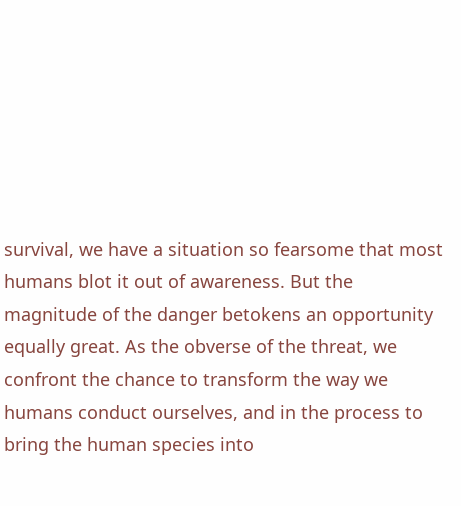survival, we have a situation so fearsome that most humans blot it out of awareness. But the magnitude of the danger betokens an opportunity equally great. As the obverse of the threat, we confront the chance to transform the way we humans conduct ourselves, and in the process to bring the human species into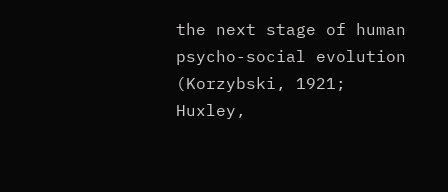the next stage of human psycho-social evolution (Korzybski, 1921; Huxley,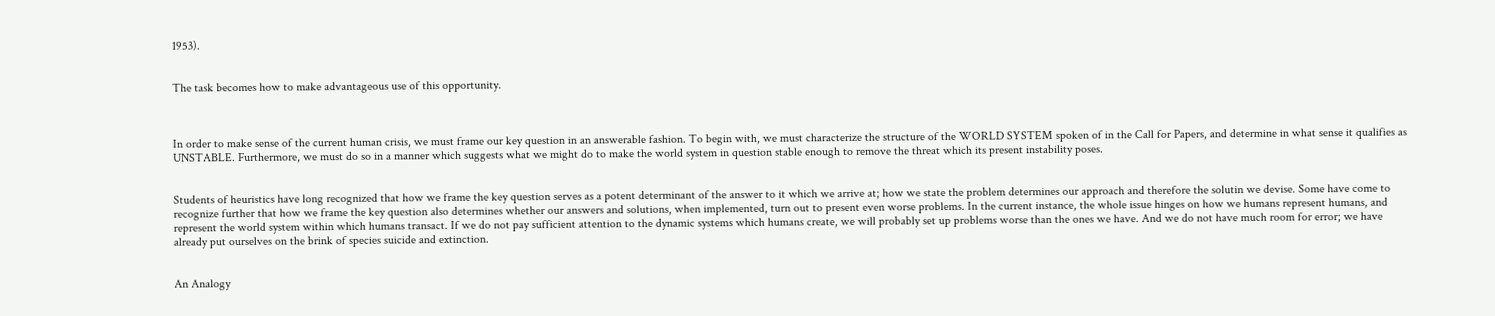1953).


The task becomes how to make advantageous use of this opportunity.



In order to make sense of the current human crisis, we must frame our key question in an answerable fashion. To begin with, we must characterize the structure of the WORLD SYSTEM spoken of in the Call for Papers, and determine in what sense it qualifies as UNSTABLE. Furthermore, we must do so in a manner which suggests what we might do to make the world system in question stable enough to remove the threat which its present instability poses.


Students of heuristics have long recognized that how we frame the key question serves as a potent determinant of the answer to it which we arrive at; how we state the problem determines our approach and therefore the solutin we devise. Some have come to recognize further that how we frame the key question also determines whether our answers and solutions, when implemented, turn out to present even worse problems. In the current instance, the whole issue hinges on how we humans represent humans, and represent the world system within which humans transact. If we do not pay sufficient attention to the dynamic systems which humans create, we will probably set up problems worse than the ones we have. And we do not have much room for error; we have already put ourselves on the brink of species suicide and extinction.


An Analogy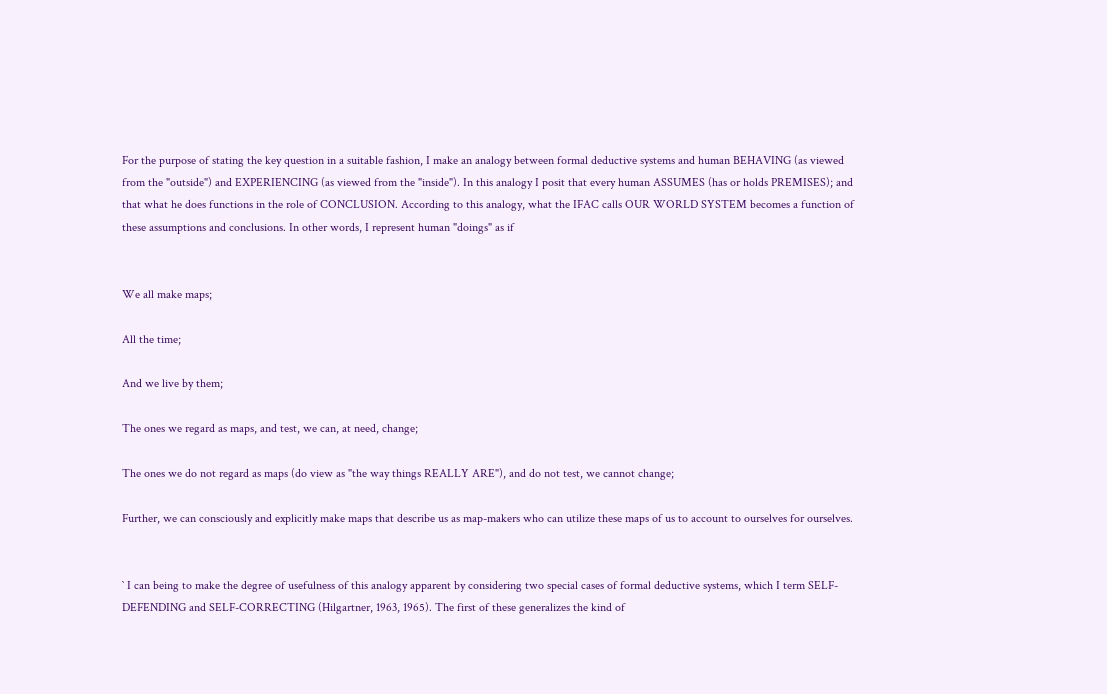For the purpose of stating the key question in a suitable fashion, I make an analogy between formal deductive systems and human BEHAVING (as viewed from the "outside") and EXPERIENCING (as viewed from the "inside"). In this analogy I posit that every human ASSUMES (has or holds PREMISES); and that what he does functions in the role of CONCLUSION. According to this analogy, what the IFAC calls OUR WORLD SYSTEM becomes a function of these assumptions and conclusions. In other words, I represent human "doings" as if


We all make maps;

All the time;

And we live by them;

The ones we regard as maps, and test, we can, at need, change;

The ones we do not regard as maps (do view as "the way things REALLY ARE"), and do not test, we cannot change;

Further, we can consciously and explicitly make maps that describe us as map-makers who can utilize these maps of us to account to ourselves for ourselves.


` I can being to make the degree of usefulness of this analogy apparent by considering two special cases of formal deductive systems, which I term SELF-DEFENDING and SELF-CORRECTING (Hilgartner, 1963, 1965). The first of these generalizes the kind of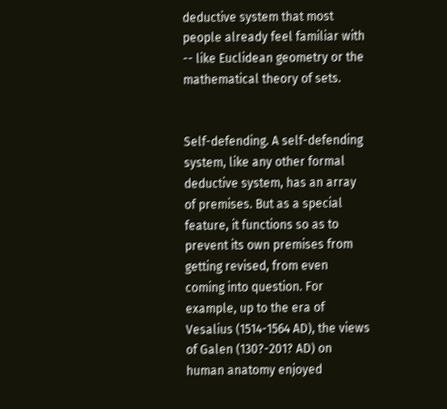deductive system that most people already feel familiar with -- like Euclidean geometry or the mathematical theory of sets.


Self-defending. A self-defending system, like any other formal deductive system, has an array of premises. But as a special feature, it functions so as to prevent its own premises from getting revised, from even coming into question. For example, up to the era of Vesalius (1514-1564 AD), the views of Galen (130?-201? AD) on human anatomy enjoyed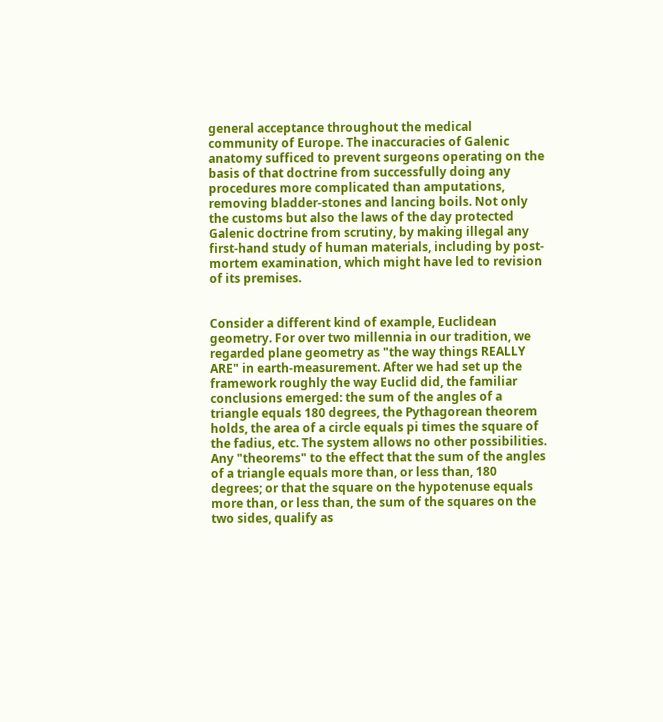general acceptance throughout the medical community of Europe. The inaccuracies of Galenic anatomy sufficed to prevent surgeons operating on the basis of that doctrine from successfully doing any procedures more complicated than amputations, removing bladder-stones and lancing boils. Not only the customs but also the laws of the day protected Galenic doctrine from scrutiny, by making illegal any first-hand study of human materials, including by post-mortem examination, which might have led to revision of its premises.


Consider a different kind of example, Euclidean geometry. For over two millennia in our tradition, we regarded plane geometry as "the way things REALLY ARE" in earth-measurement. After we had set up the framework roughly the way Euclid did, the familiar conclusions emerged: the sum of the angles of a triangle equals 180 degrees, the Pythagorean theorem holds, the area of a circle equals pi times the square of the fadius, etc. The system allows no other possibilities. Any "theorems" to the effect that the sum of the angles of a triangle equals more than, or less than, 180 degrees; or that the square on the hypotenuse equals more than, or less than, the sum of the squares on the two sides, qualify as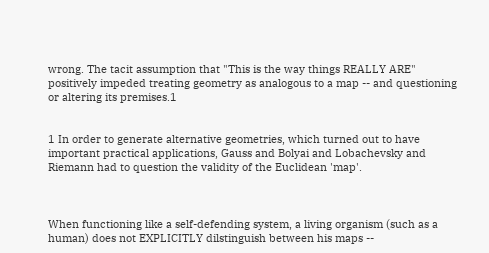wrong. The tacit assumption that "This is the way things REALLY ARE" positively impeded treating geometry as analogous to a map -- and questioning or altering its premises.1


1 In order to generate alternative geometries, which turned out to have important practical applications, Gauss and Bolyai and Lobachevsky and Riemann had to question the validity of the Euclidean 'map'.



When functioning like a self-defending system, a living organism (such as a human) does not EXPLICITLY dilstinguish between his maps --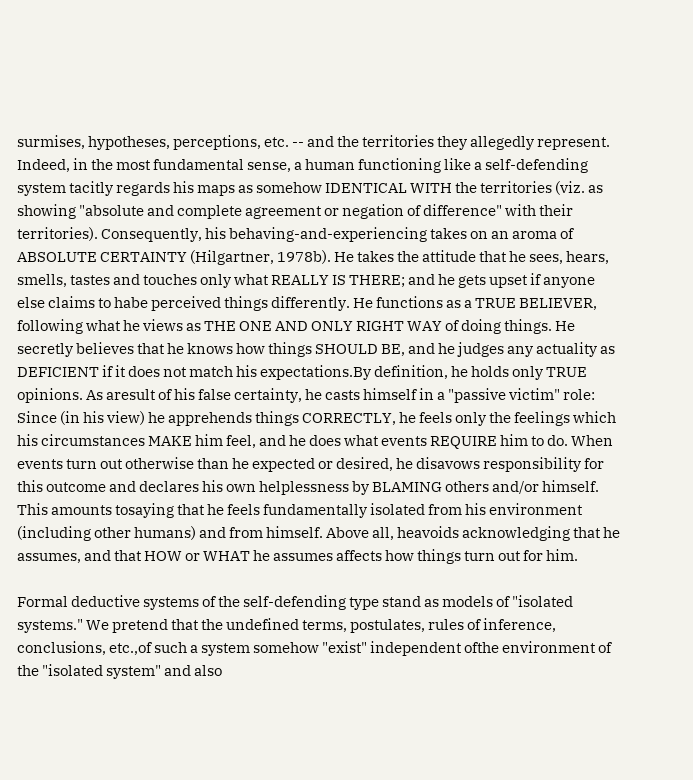surmises, hypotheses, perceptions, etc. -- and the territories they allegedly represent. Indeed, in the most fundamental sense, a human functioning like a self-defending system tacitly regards his maps as somehow IDENTICAL WITH the territories (viz. as showing "absolute and complete agreement or negation of difference" with their territories). Consequently, his behaving-and-experiencing takes on an aroma of ABSOLUTE CERTAINTY (Hilgartner, 1978b). He takes the attitude that he sees, hears, smells, tastes and touches only what REALLY IS THERE; and he gets upset if anyone else claims to habe perceived things differently. He functions as a TRUE BELIEVER, following what he views as THE ONE AND ONLY RIGHT WAY of doing things. He secretly believes that he knows how things SHOULD BE, and he judges any actuality as DEFICIENT if it does not match his expectations.By definition, he holds only TRUE opinions. As aresult of his false certainty, he casts himself in a "passive victim" role: Since (in his view) he apprehends things CORRECTLY, he feels only the feelings which his circumstances MAKE him feel, and he does what events REQUIRE him to do. When events turn out otherwise than he expected or desired, he disavows responsibility for this outcome and declares his own helplessness by BLAMING others and/or himself. This amounts tosaying that he feels fundamentally isolated from his environment (including other humans) and from himself. Above all, heavoids acknowledging that he assumes, and that HOW or WHAT he assumes affects how things turn out for him.

Formal deductive systems of the self-defending type stand as models of "isolated systems." We pretend that the undefined terms, postulates, rules of inference, conclusions, etc.,of such a system somehow "exist" independent ofthe environment of the "isolated system" and also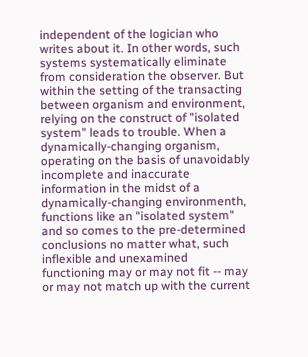independent of the logician who writes about it. In other words, such systems systematically eliminate from consideration the observer. But within the setting of the transacting between organism and environment, relying on the construct of "isolated system" leads to trouble. When a dynamically-changing organism, operating on the basis of unavoidably incomplete and inaccurate information in the midst of a dynamically-changing environmenth, functions like an "isolated system" and so comes to the pre-determined conclusions no matter what, such inflexible and unexamined functioning may or may not fit -- may or may not match up with the current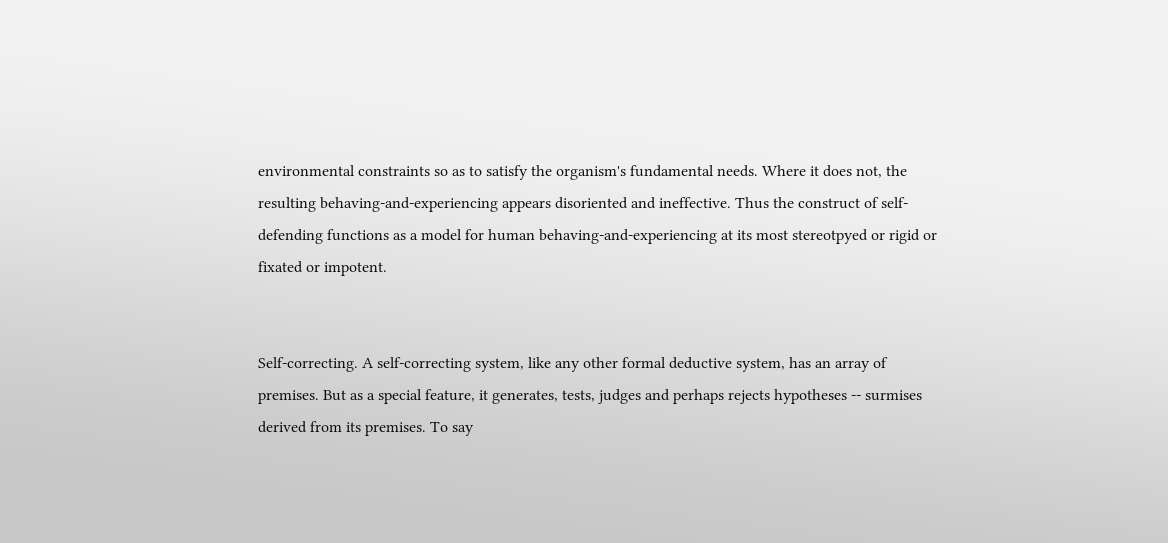environmental constraints so as to satisfy the organism's fundamental needs. Where it does not, the resulting behaving-and-experiencing appears disoriented and ineffective. Thus the construct of self-defending functions as a model for human behaving-and-experiencing at its most stereotpyed or rigid or fixated or impotent.


Self-correcting. A self-correcting system, like any other formal deductive system, has an array of premises. But as a special feature, it generates, tests, judges and perhaps rejects hypotheses -- surmises derived from its premises. To say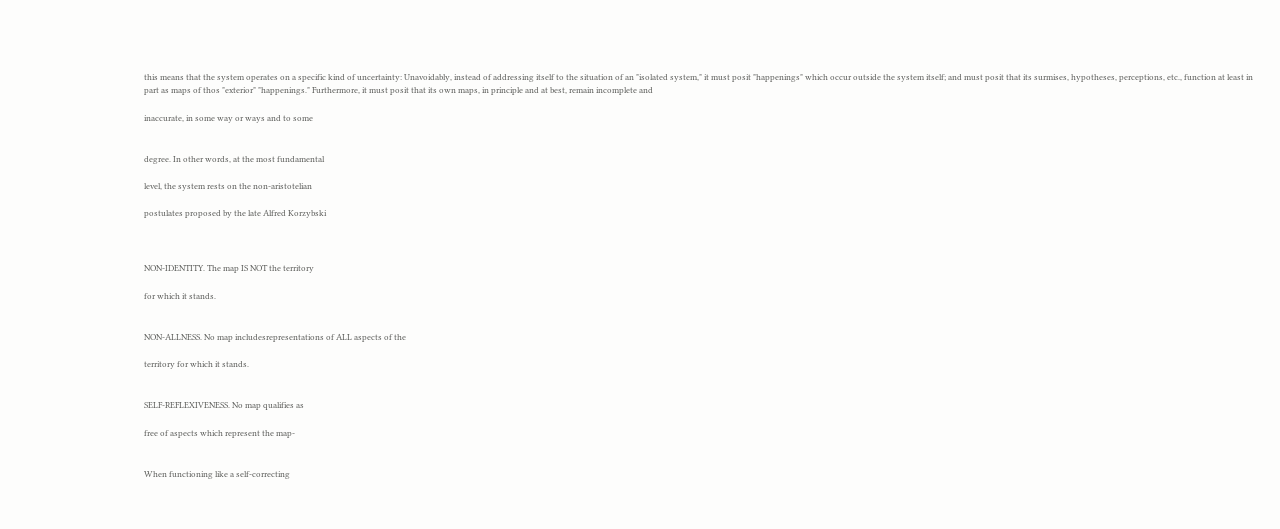this means that the system operates on a specific kind of uncertainty: Unavoidably, instead of addressing itself to the situation of an "isolated system," it must posit "happenings" which occur outside the system itself; and must posit that its surmises, hypotheses, perceptions, etc., function at least in part as maps of thos "exterior" "happenings." Furthermore, it must posit that its own maps, in principle and at best, remain incomplete and

inaccurate, in some way or ways and to some


degree. In other words, at the most fundamental

level, the system rests on the non-aristotelian

postulates proposed by the late Alfred Korzybski



NON-IDENTITY. The map IS NOT the territory

for which it stands.


NON-ALLNESS. No map includesrepresentations of ALL aspects of the

territory for which it stands.


SELF-REFLEXIVENESS. No map qualifies as

free of aspects which represent the map-


When functioning like a self-correcting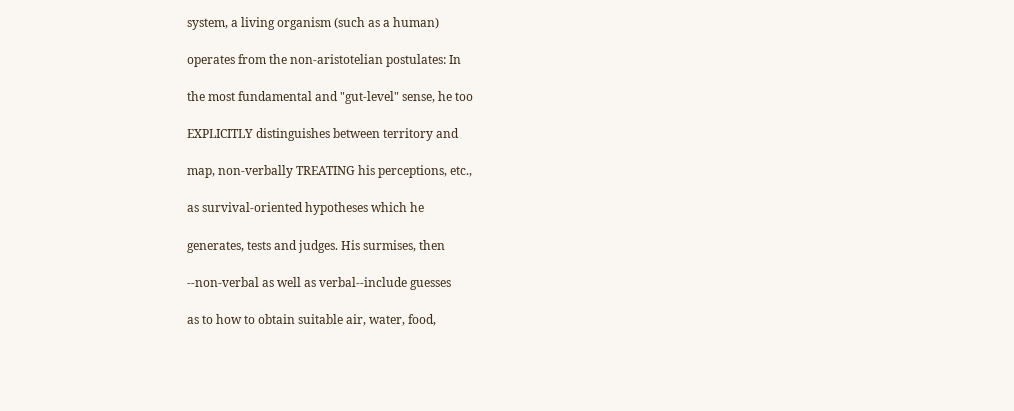system, a living organism (such as a human)

operates from the non-aristotelian postulates: In

the most fundamental and "gut-level" sense, he too

EXPLICITLY distinguishes between territory and

map, non-verbally TREATING his perceptions, etc.,

as survival-oriented hypotheses which he

generates, tests and judges. His surmises, then

--non-verbal as well as verbal--include guesses

as to how to obtain suitable air, water, food,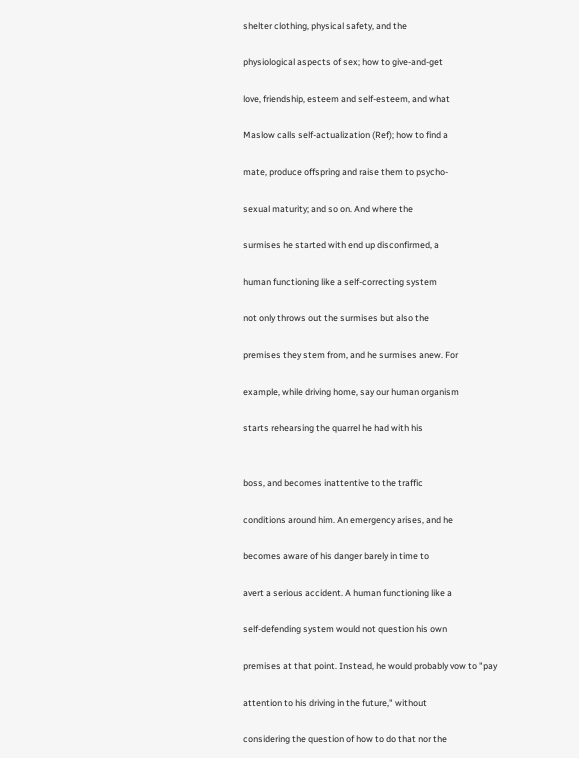shelter clothing, physical safety, and the

physiological aspects of sex; how to give-and-get

love, friendship, esteem and self-esteem, and what

Maslow calls self-actualization (Ref); how to find a

mate, produce offspring and raise them to psycho-

sexual maturity; and so on. And where the

surmises he started with end up disconfirmed, a

human functioning like a self-correcting system

not only throws out the surmises but also the

premises they stem from, and he surmises anew. For

example, while driving home, say our human organism

starts rehearsing the quarrel he had with his


boss, and becomes inattentive to the traffic

conditions around him. An emergency arises, and he

becomes aware of his danger barely in time to

avert a serious accident. A human functioning like a

self-defending system would not question his own

premises at that point. Instead, he would probably vow to "pay

attention to his driving in the future," without

considering the question of how to do that nor the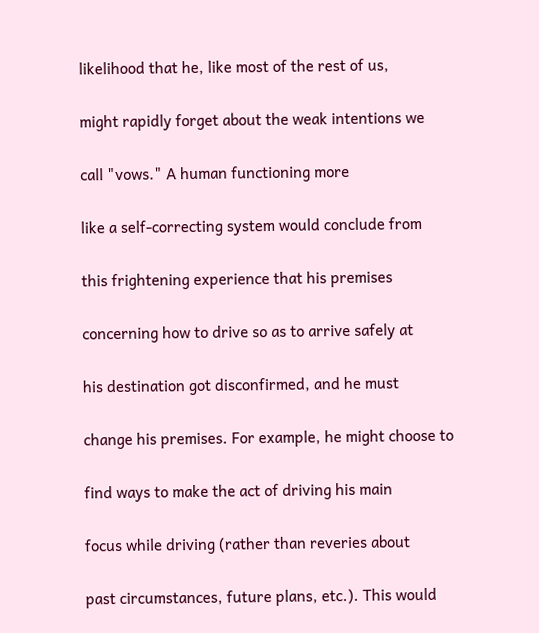likelihood that he, like most of the rest of us,

might rapidly forget about the weak intentions we

call "vows." A human functioning more

like a self-correcting system would conclude from

this frightening experience that his premises

concerning how to drive so as to arrive safely at

his destination got disconfirmed, and he must

change his premises. For example, he might choose to

find ways to make the act of driving his main

focus while driving (rather than reveries about

past circumstances, future plans, etc.). This would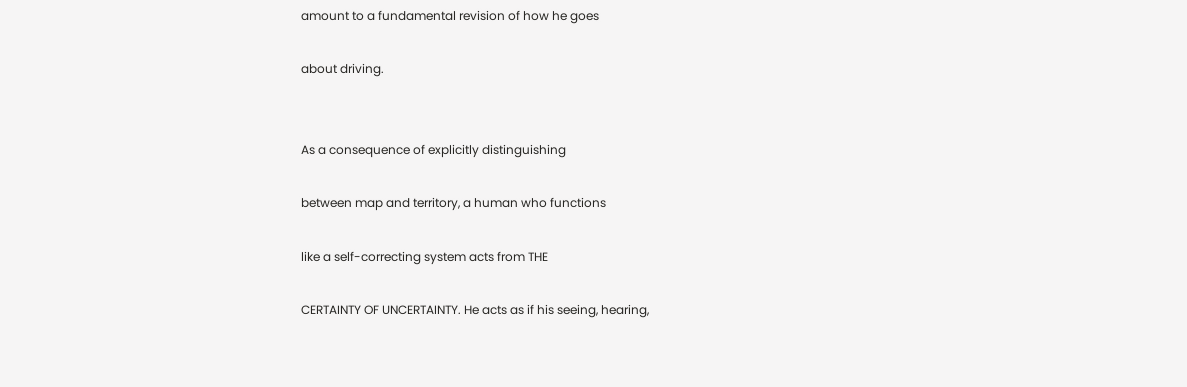amount to a fundamental revision of how he goes

about driving.


As a consequence of explicitly distinguishing

between map and territory, a human who functions

like a self-correcting system acts from THE

CERTAINTY OF UNCERTAINTY. He acts as if his seeing, hearing,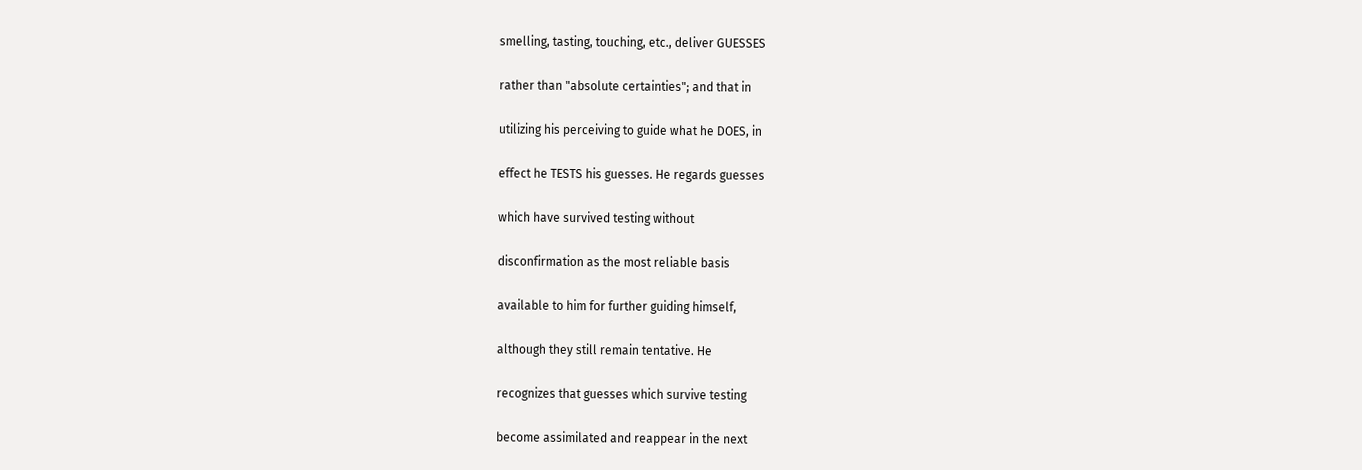smelling, tasting, touching, etc., deliver GUESSES

rather than "absolute certainties"; and that in

utilizing his perceiving to guide what he DOES, in

effect he TESTS his guesses. He regards guesses

which have survived testing without

disconfirmation as the most reliable basis

available to him for further guiding himself,

although they still remain tentative. He

recognizes that guesses which survive testing

become assimilated and reappear in the next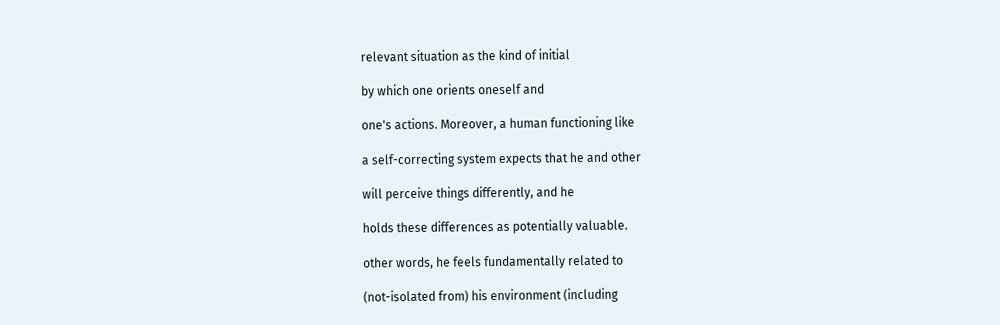relevant situation as the kind of initial

by which one orients oneself and

one's actions. Moreover, a human functioning like

a self-correcting system expects that he and other

will perceive things differently, and he

holds these differences as potentially valuable.

other words, he feels fundamentally related to

(not-isolated from) his environment (including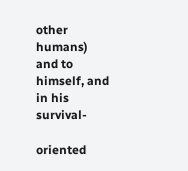other humans) and to himself, and in his survival-

oriented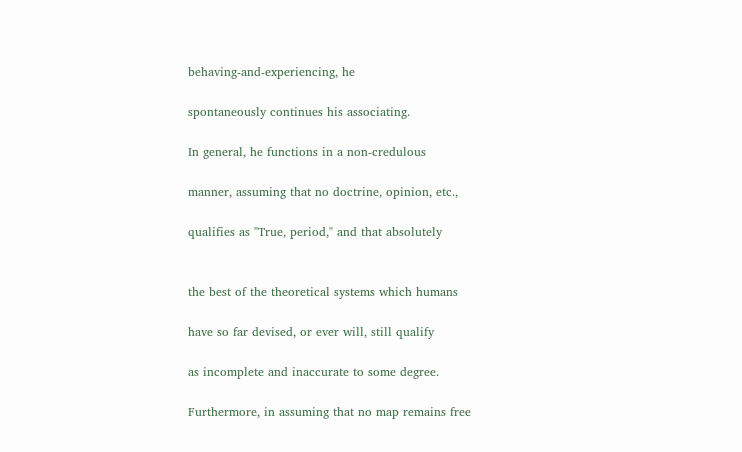behaving-and-experiencing, he

spontaneously continues his associating.

In general, he functions in a non-credulous

manner, assuming that no doctrine, opinion, etc.,

qualifies as "True, period," and that absolutely


the best of the theoretical systems which humans

have so far devised, or ever will, still qualify

as incomplete and inaccurate to some degree.

Furthermore, in assuming that no map remains free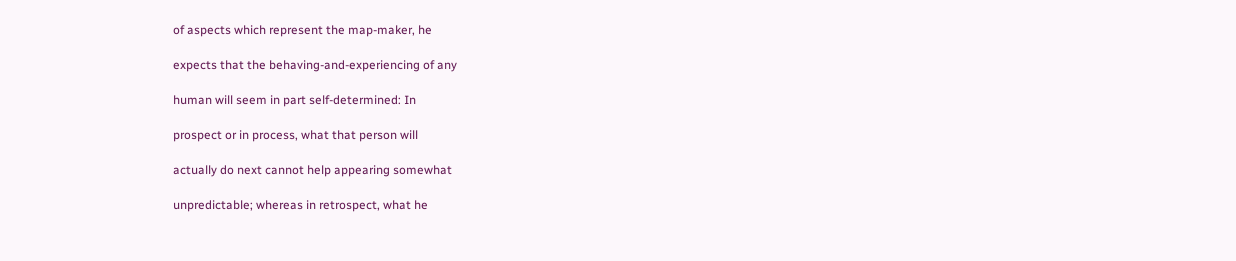of aspects which represent the map-maker, he

expects that the behaving-and-experiencing of any

human will seem in part self-determined: In

prospect or in process, what that person will

actually do next cannot help appearing somewhat

unpredictable; whereas in retrospect, what he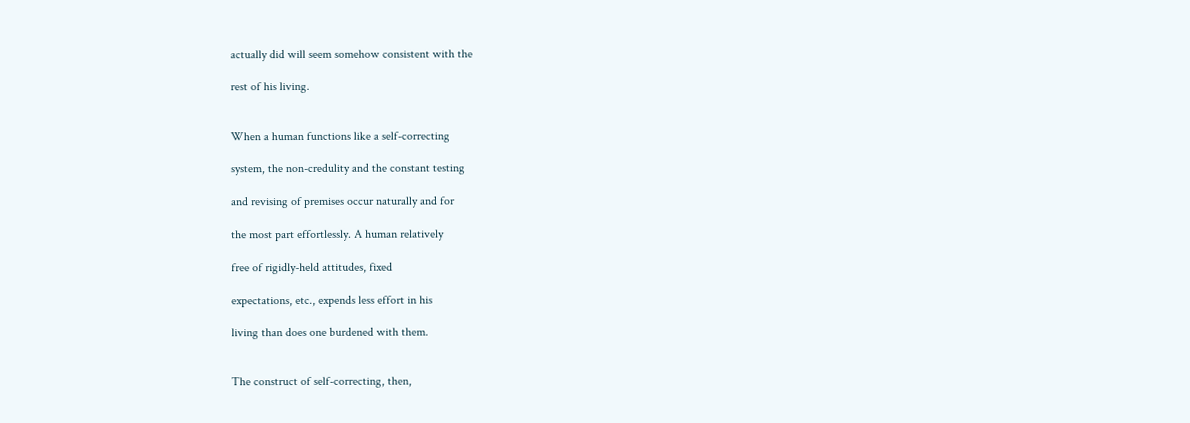actually did will seem somehow consistent with the

rest of his living.


When a human functions like a self-correcting

system, the non-credulity and the constant testing

and revising of premises occur naturally and for

the most part effortlessly. A human relatively

free of rigidly-held attitudes, fixed

expectations, etc., expends less effort in his

living than does one burdened with them.


The construct of self-correcting, then,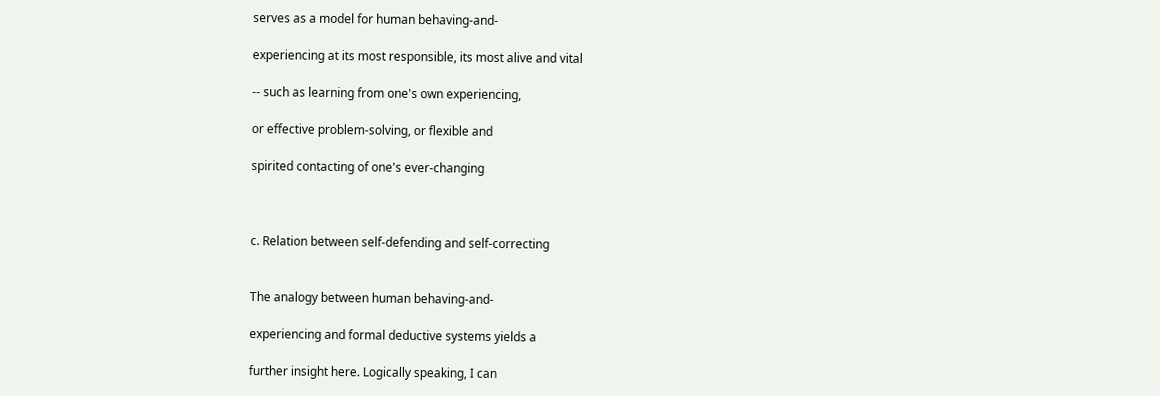serves as a model for human behaving-and-

experiencing at its most responsible, its most alive and vital

-- such as learning from one's own experiencing,

or effective problem-solving, or flexible and

spirited contacting of one's ever-changing



c. Relation between self-defending and self-correcting


The analogy between human behaving-and-

experiencing and formal deductive systems yields a

further insight here. Logically speaking, I can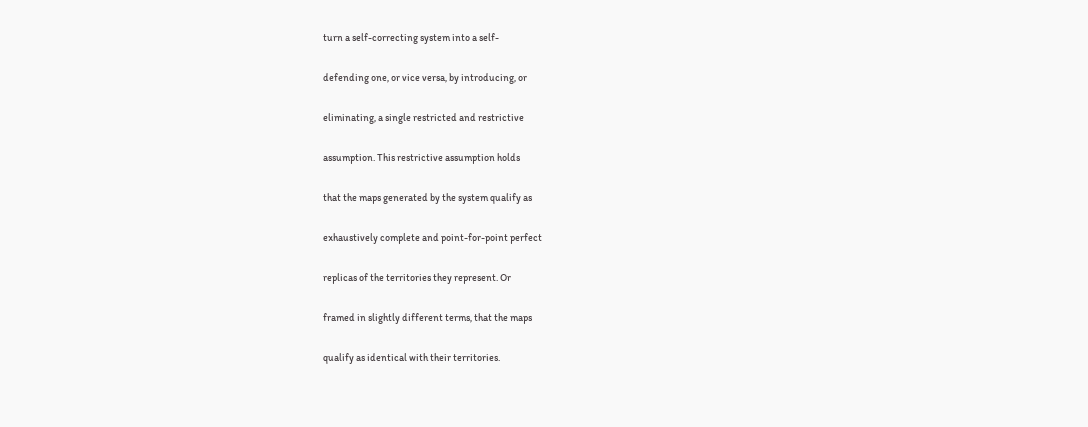turn a self-correcting system into a self-

defending one, or vice versa, by introducing, or

eliminating, a single restricted and restrictive

assumption. This restrictive assumption holds

that the maps generated by the system qualify as

exhaustively complete and point-for-point perfect

replicas of the territories they represent. Or

framed in slightly different terms, that the maps

qualify as identical with their territories.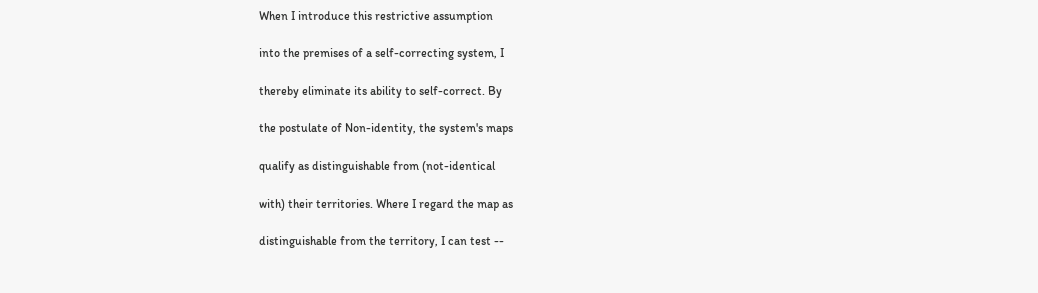When I introduce this restrictive assumption

into the premises of a self-correcting system, I

thereby eliminate its ability to self-correct. By

the postulate of Non-identity, the system's maps

qualify as distinguishable from (not-identical

with) their territories. Where I regard the map as

distinguishable from the territory, I can test --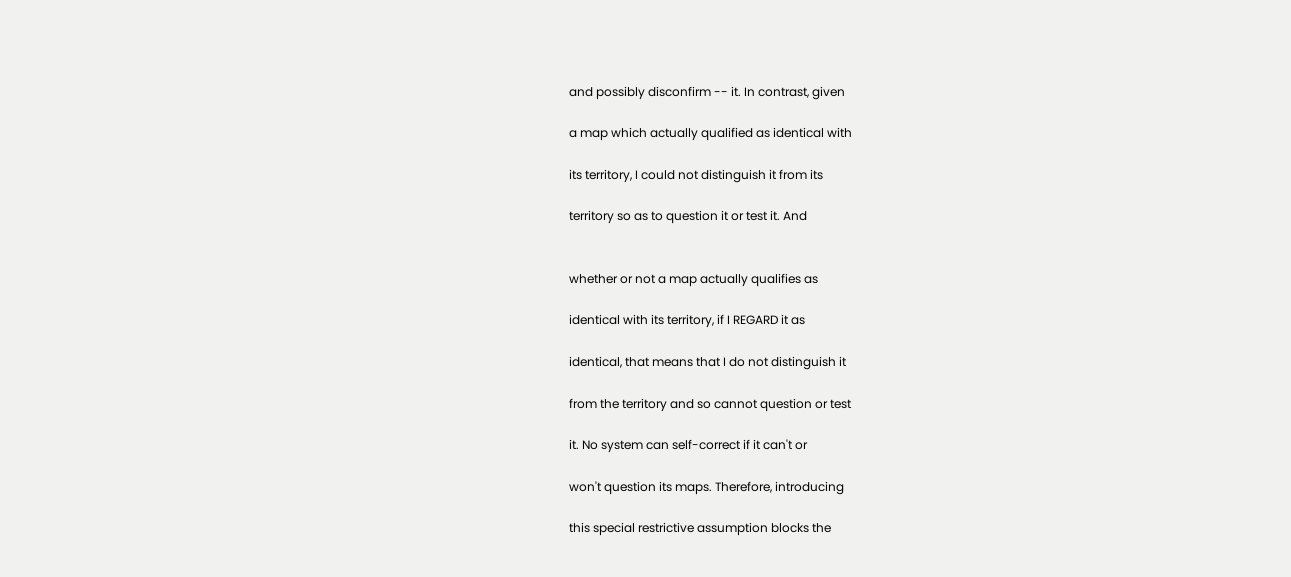and possibly disconfirm -- it. In contrast, given

a map which actually qualified as identical with

its territory, I could not distinguish it from its

territory so as to question it or test it. And


whether or not a map actually qualifies as

identical with its territory, if I REGARD it as

identical, that means that I do not distinguish it

from the territory and so cannot question or test

it. No system can self-correct if it can't or

won't question its maps. Therefore, introducing

this special restrictive assumption blocks the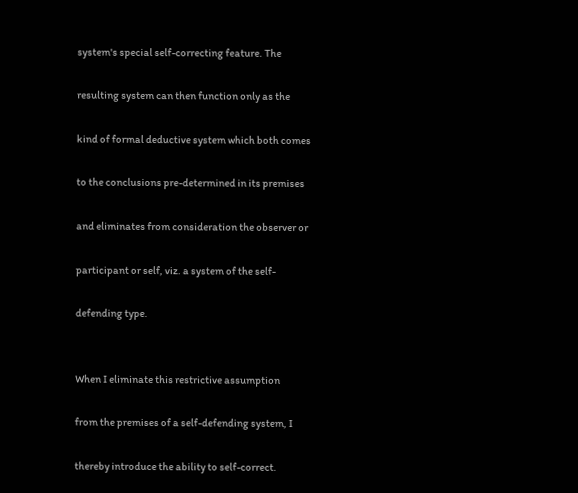system's special self-correcting feature. The

resulting system can then function only as the

kind of formal deductive system which both comes

to the conclusions pre-determined in its premises

and eliminates from consideration the observer or

participant or self, viz. a system of the self-

defending type.


When I eliminate this restrictive assumption

from the premises of a self-defending system, I

thereby introduce the ability to self-correct.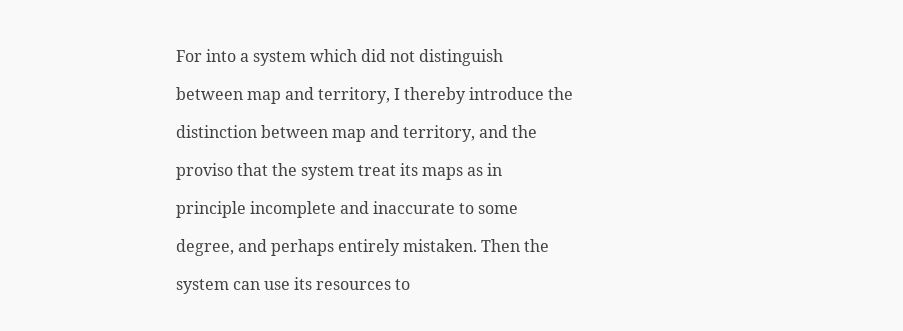For into a system which did not distinguish

between map and territory, I thereby introduce the

distinction between map and territory, and the

proviso that the system treat its maps as in

principle incomplete and inaccurate to some

degree, and perhaps entirely mistaken. Then the

system can use its resources to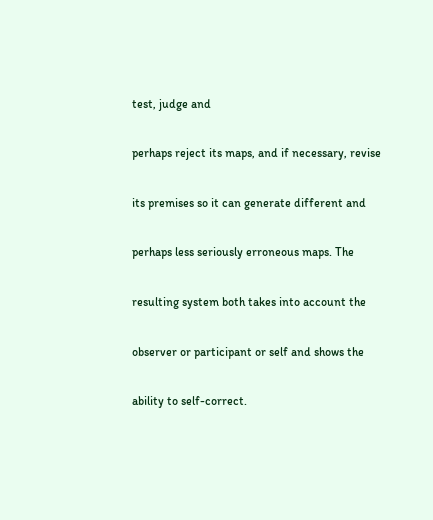test, judge and

perhaps reject its maps, and if necessary, revise

its premises so it can generate different and

perhaps less seriously erroneous maps. The

resulting system both takes into account the

observer or participant or self and shows the

ability to self-correct.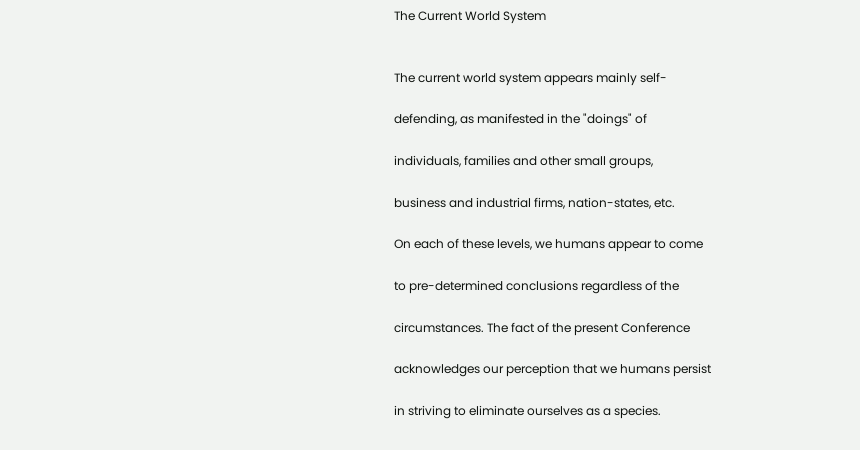The Current World System


The current world system appears mainly self-

defending, as manifested in the "doings" of

individuals, families and other small groups,

business and industrial firms, nation-states, etc.

On each of these levels, we humans appear to come

to pre-determined conclusions regardless of the

circumstances. The fact of the present Conference

acknowledges our perception that we humans persist

in striving to eliminate ourselves as a species.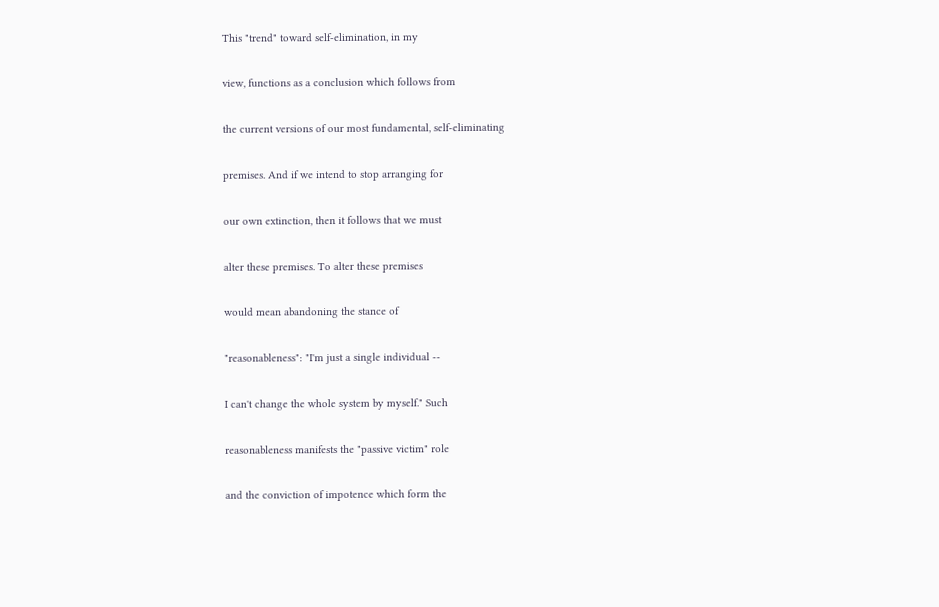This "trend" toward self-elimination, in my

view, functions as a conclusion which follows from

the current versions of our most fundamental, self-eliminating

premises. And if we intend to stop arranging for

our own extinction, then it follows that we must

alter these premises. To alter these premises

would mean abandoning the stance of

"reasonableness": "I'm just a single individual --

I can't change the whole system by myself." Such

reasonableness manifests the "passive victim" role

and the conviction of impotence which form the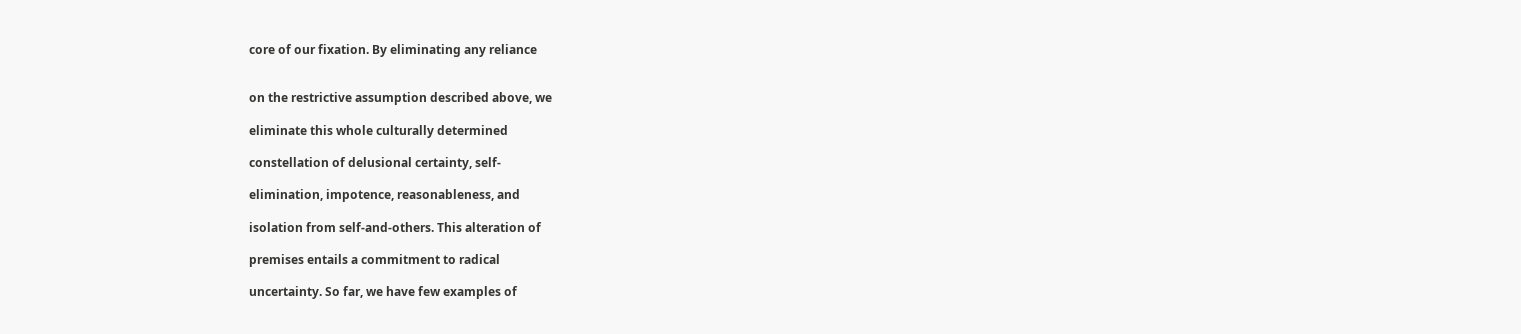core of our fixation. By eliminating any reliance


on the restrictive assumption described above, we

eliminate this whole culturally determined

constellation of delusional certainty, self-

elimination, impotence, reasonableness, and

isolation from self-and-others. This alteration of

premises entails a commitment to radical

uncertainty. So far, we have few examples of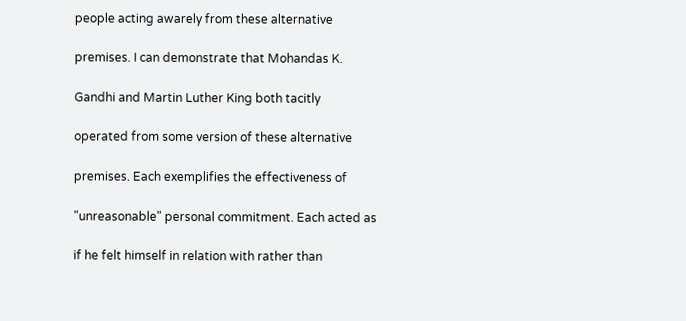people acting awarely from these alternative

premises. I can demonstrate that Mohandas K.

Gandhi and Martin Luther King both tacitly

operated from some version of these alternative

premises. Each exemplifies the effectiveness of

"unreasonable" personal commitment. Each acted as

if he felt himself in relation with rather than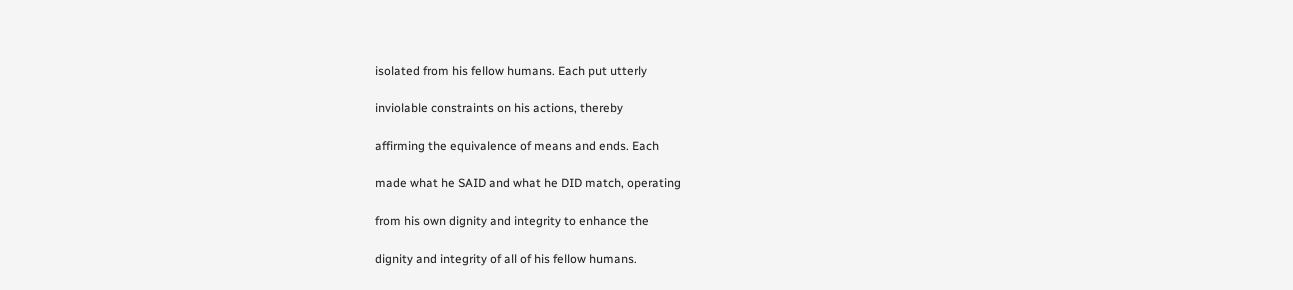isolated from his fellow humans. Each put utterly

inviolable constraints on his actions, thereby

affirming the equivalence of means and ends. Each

made what he SAID and what he DID match, operating

from his own dignity and integrity to enhance the

dignity and integrity of all of his fellow humans.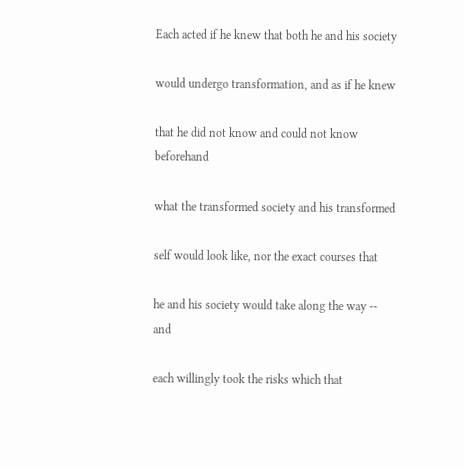Each acted if he knew that both he and his society

would undergo transformation, and as if he knew

that he did not know and could not know beforehand

what the transformed society and his transformed

self would look like, nor the exact courses that

he and his society would take along the way -- and

each willingly took the risks which that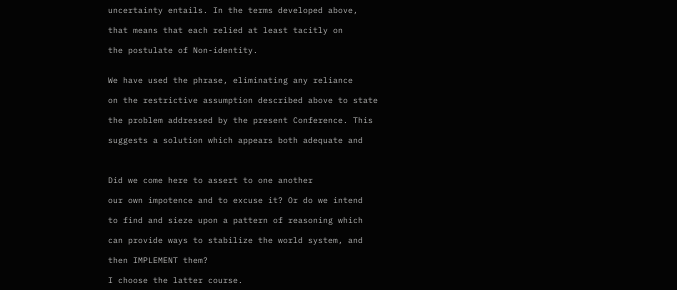uncertainty entails. In the terms developed above,

that means that each relied at least tacitly on

the postulate of Non-identity.


We have used the phrase, eliminating any reliance

on the restrictive assumption described above to state

the problem addressed by the present Conference. This

suggests a solution which appears both adequate and



Did we come here to assert to one another

our own impotence and to excuse it? Or do we intend

to find and sieze upon a pattern of reasoning which

can provide ways to stabilize the world system, and

then IMPLEMENT them?

I choose the latter course.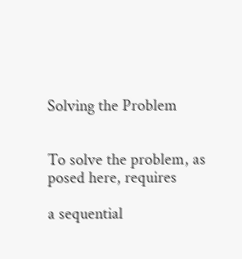Solving the Problem


To solve the problem, as posed here, requires

a sequential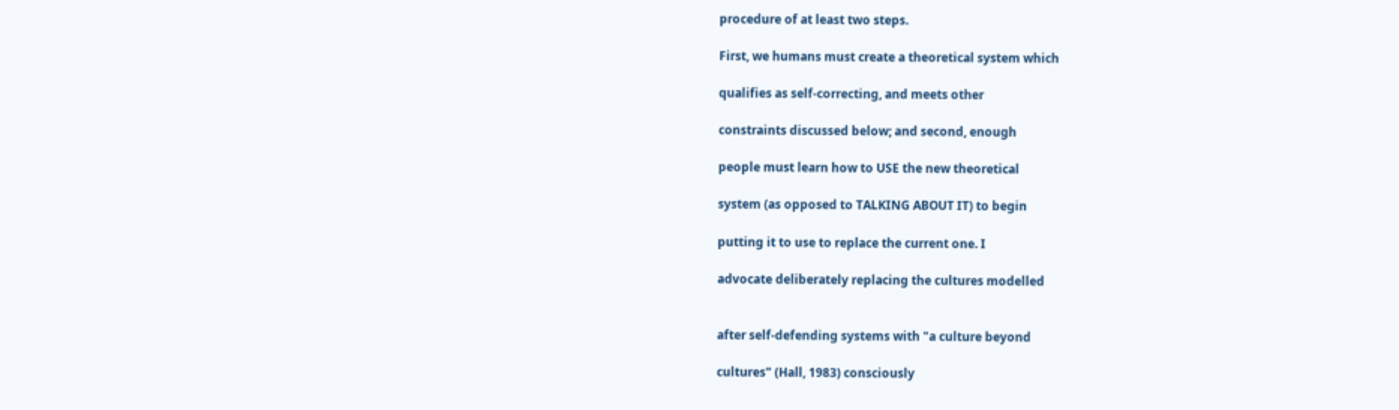procedure of at least two steps.

First, we humans must create a theoretical system which

qualifies as self-correcting, and meets other

constraints discussed below; and second, enough

people must learn how to USE the new theoretical

system (as opposed to TALKING ABOUT IT) to begin

putting it to use to replace the current one. I

advocate deliberately replacing the cultures modelled


after self-defending systems with "a culture beyond

cultures" (Hall, 1983) consciously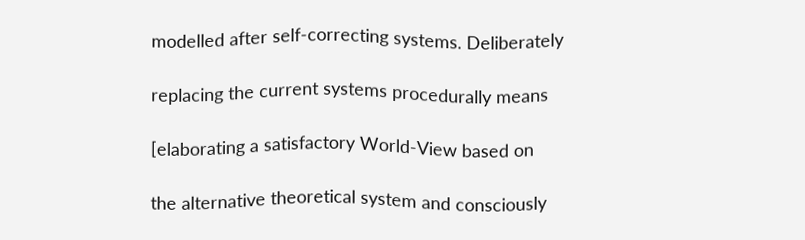modelled after self-correcting systems. Deliberately

replacing the current systems procedurally means

[elaborating a satisfactory World-View based on

the alternative theoretical system and consciously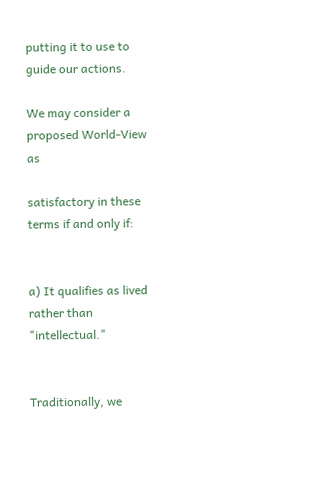putting it to use to guide our actions.

We may consider a proposed World-View as

satisfactory in these terms if and only if:


a) It qualifies as lived rather than "intellectual."


Traditionally, we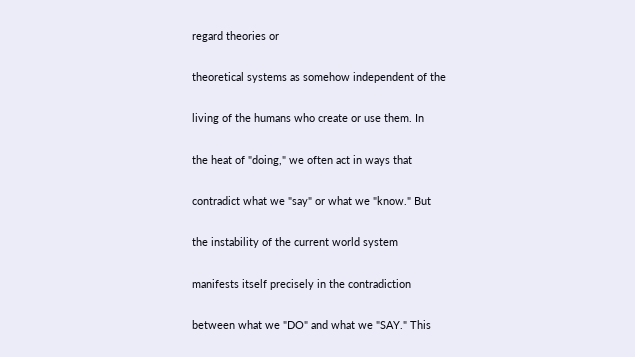regard theories or

theoretical systems as somehow independent of the

living of the humans who create or use them. In

the heat of "doing," we often act in ways that

contradict what we "say" or what we "know." But

the instability of the current world system

manifests itself precisely in the contradiction

between what we "DO" and what we "SAY." This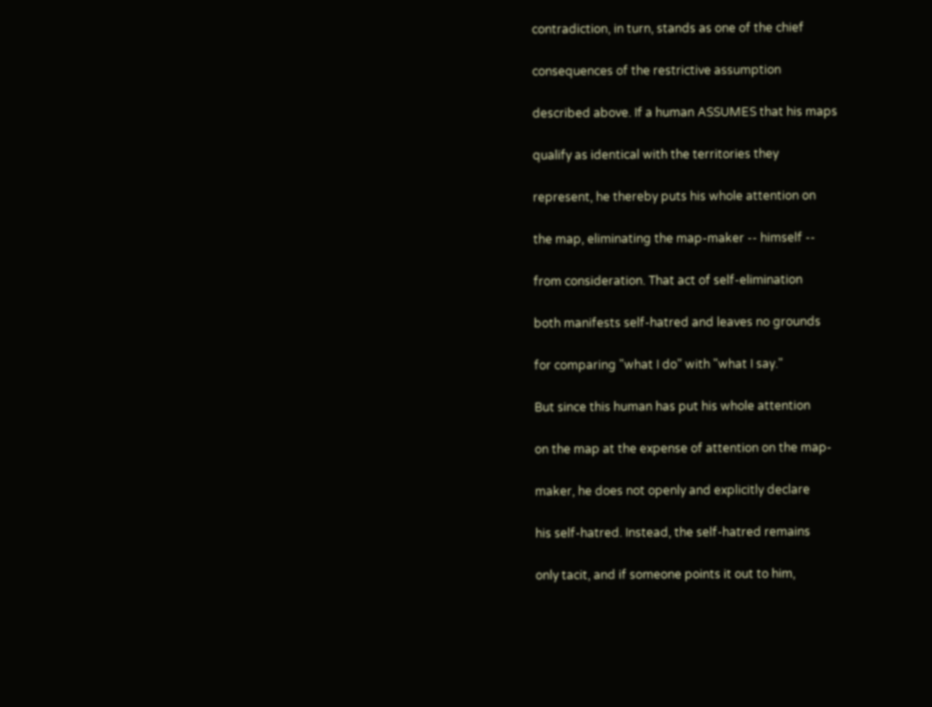contradiction, in turn, stands as one of the chief

consequences of the restrictive assumption

described above. If a human ASSUMES that his maps

qualify as identical with the territories they

represent, he thereby puts his whole attention on

the map, eliminating the map-maker -- himself --

from consideration. That act of self-elimination

both manifests self-hatred and leaves no grounds

for comparing "what I do" with "what I say."

But since this human has put his whole attention

on the map at the expense of attention on the map-

maker, he does not openly and explicitly declare

his self-hatred. Instead, the self-hatred remains

only tacit, and if someone points it out to him,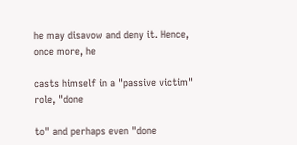he may disavow and deny it. Hence, once more, he

casts himself in a "passive victim" role, "done

to" and perhaps even "done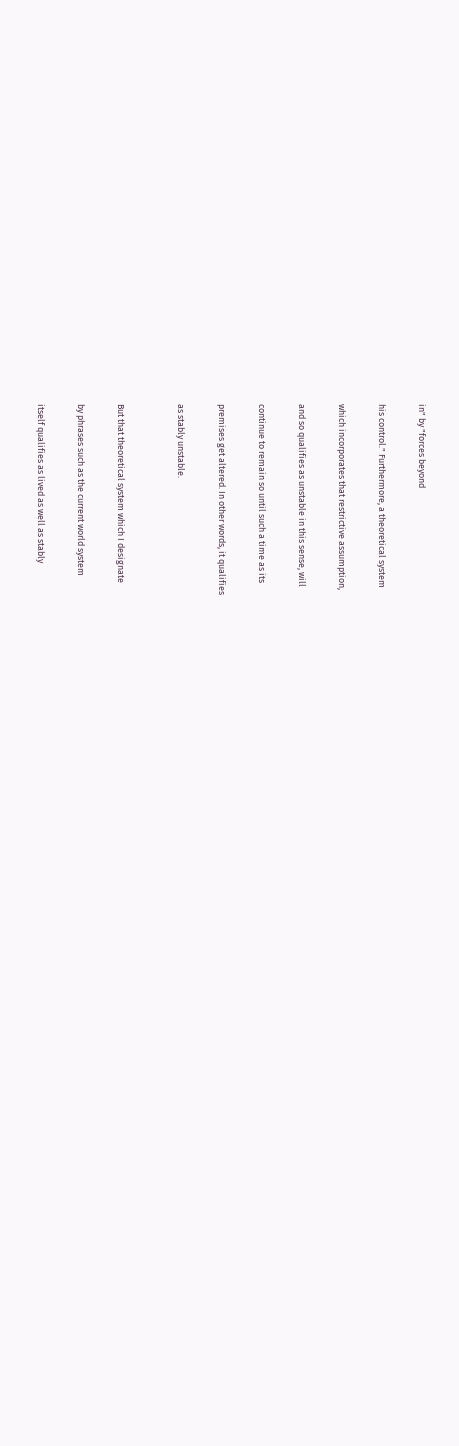in" by "forces beyond

his control." Furthermore, a theoretical system

which incorporates that restrictive assumption,

and so qualifies as unstable in this sense, will

continue to remain so until such a time as its

premises get altered. In other words, it qualifies

as stably unstable.


But that theoretical system which I designate

by phrases such as the current world system

itself qualifies as lived as well as stably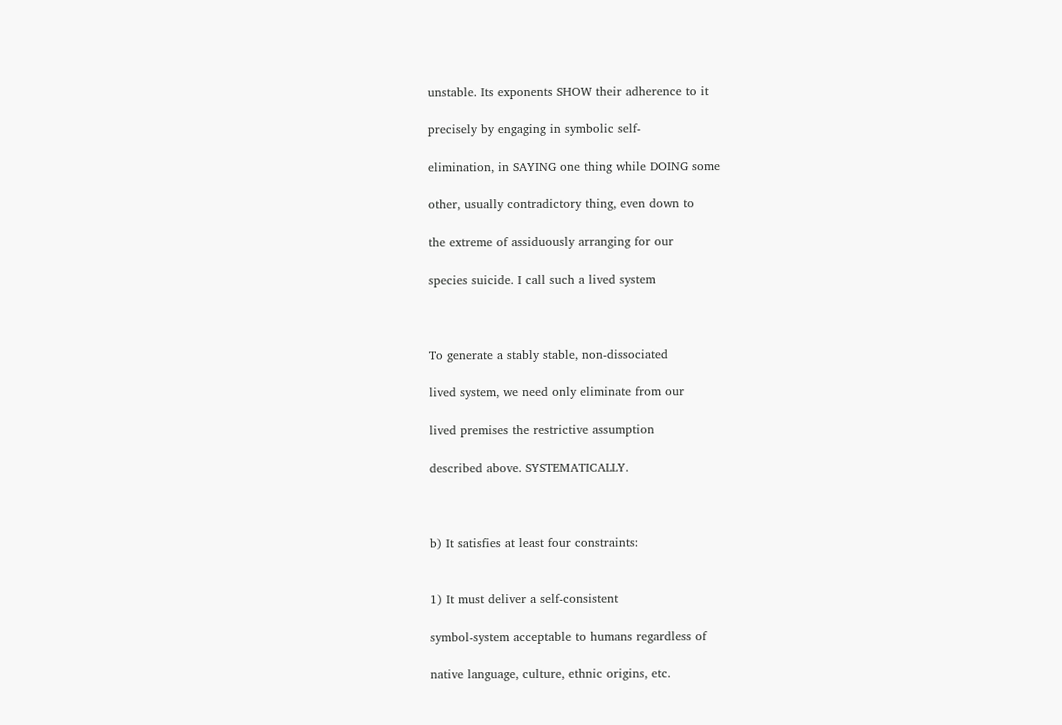unstable. Its exponents SHOW their adherence to it

precisely by engaging in symbolic self-

elimination, in SAYING one thing while DOING some

other, usually contradictory thing, even down to

the extreme of assiduously arranging for our

species suicide. I call such a lived system



To generate a stably stable, non-dissociated

lived system, we need only eliminate from our

lived premises the restrictive assumption

described above. SYSTEMATICALLY.



b) It satisfies at least four constraints:


1) It must deliver a self-consistent

symbol-system acceptable to humans regardless of

native language, culture, ethnic origins, etc.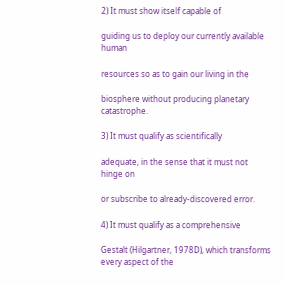2) It must show itself capable of

guiding us to deploy our currently available human

resources so as to gain our living in the

biosphere without producing planetary catastrophe.

3) It must qualify as scientifically

adequate, in the sense that it must not hinge on

or subscribe to already-discovered error.

4) It must qualify as a comprehensive

Gestalt (Hilgartner, 1978D), which transforms every aspect of the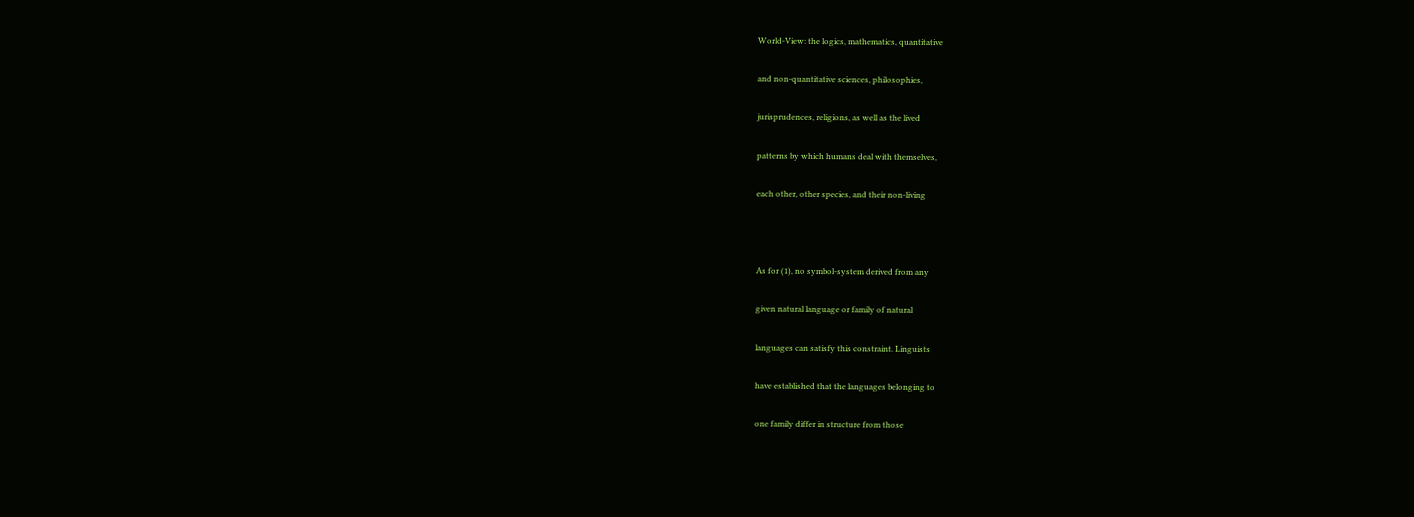World-View: the logics, mathematics, quantitative

and non-quantitative sciences, philosophies,

jurisprudences, religions, as well as the lived

patterns by which humans deal with themselves,

each other, other species, and their non-living



As for (1), no symbol-system derived from any

given natural language or family of natural

languages can satisfy this constraint. Linguists

have established that the languages belonging to

one family differ in structure from those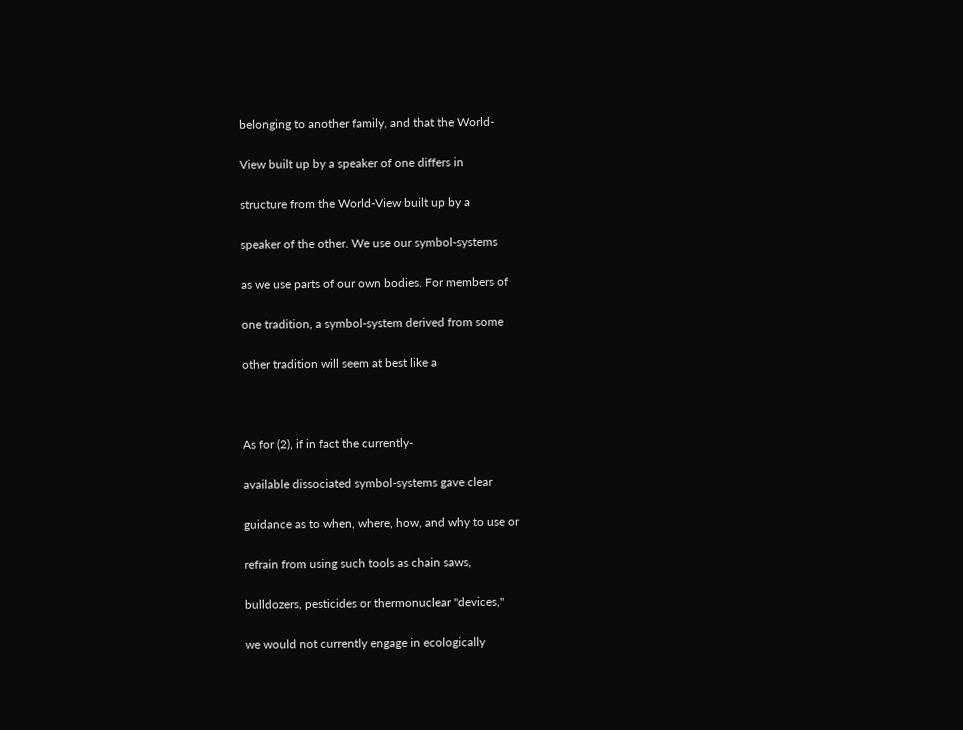belonging to another family, and that the World-

View built up by a speaker of one differs in

structure from the World-View built up by a

speaker of the other. We use our symbol-systems

as we use parts of our own bodies. For members of

one tradition, a symbol-system derived from some

other tradition will seem at best like a



As for (2), if in fact the currently-

available dissociated symbol-systems gave clear

guidance as to when, where, how, and why to use or

refrain from using such tools as chain saws,

bulldozers, pesticides or thermonuclear "devices,"

we would not currently engage in ecologically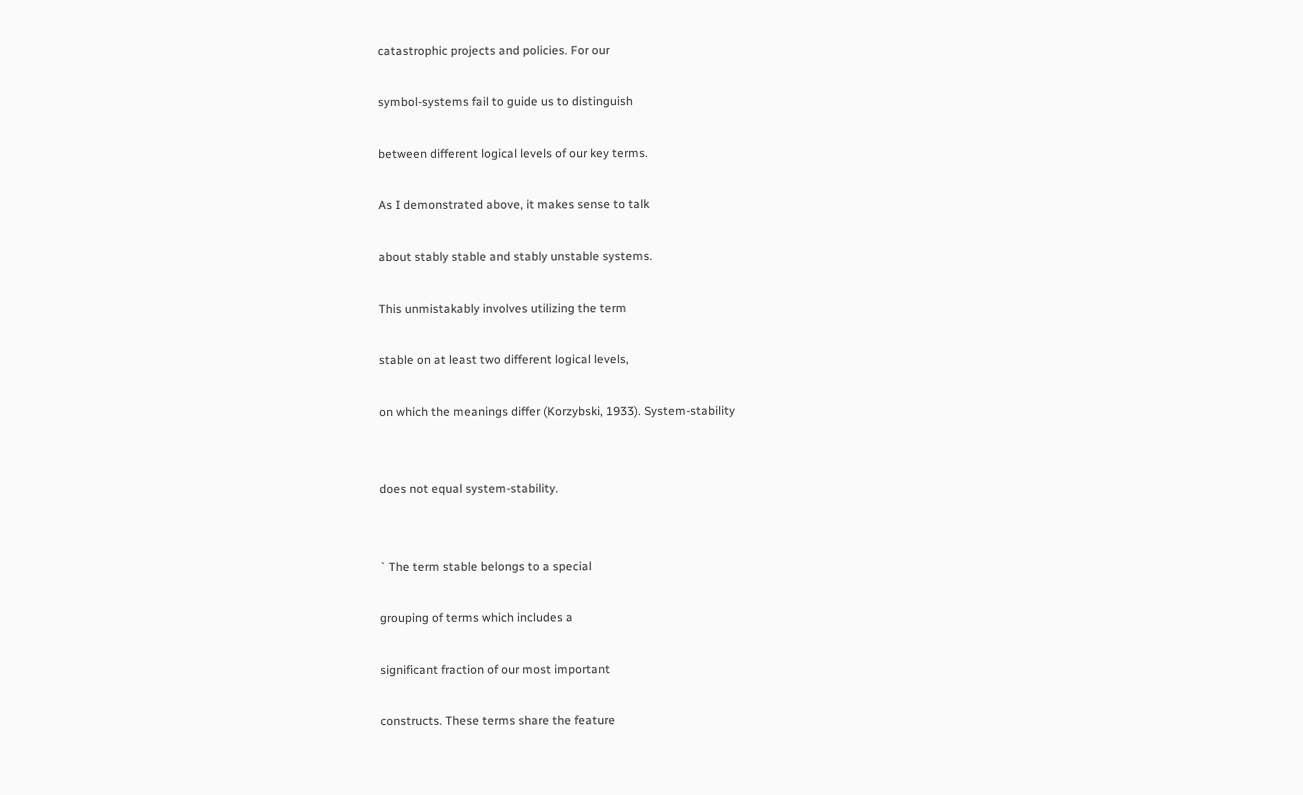catastrophic projects and policies. For our

symbol-systems fail to guide us to distinguish

between different logical levels of our key terms.

As I demonstrated above, it makes sense to talk

about stably stable and stably unstable systems.

This unmistakably involves utilizing the term

stable on at least two different logical levels,

on which the meanings differ (Korzybski, 1933). System-stability


does not equal system-stability.


` The term stable belongs to a special

grouping of terms which includes a

significant fraction of our most important

constructs. These terms share the feature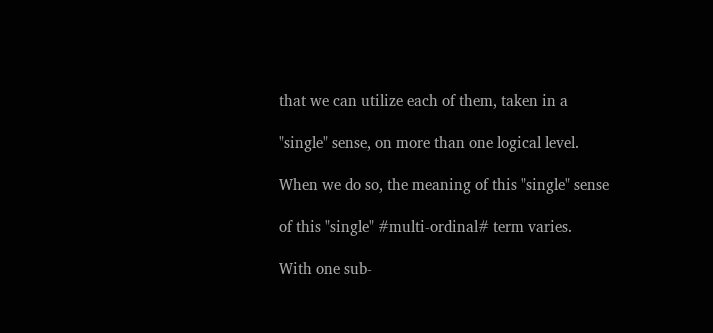that we can utilize each of them, taken in a

"single" sense, on more than one logical level.

When we do so, the meaning of this "single" sense

of this "single" #multi-ordinal# term varies.

With one sub-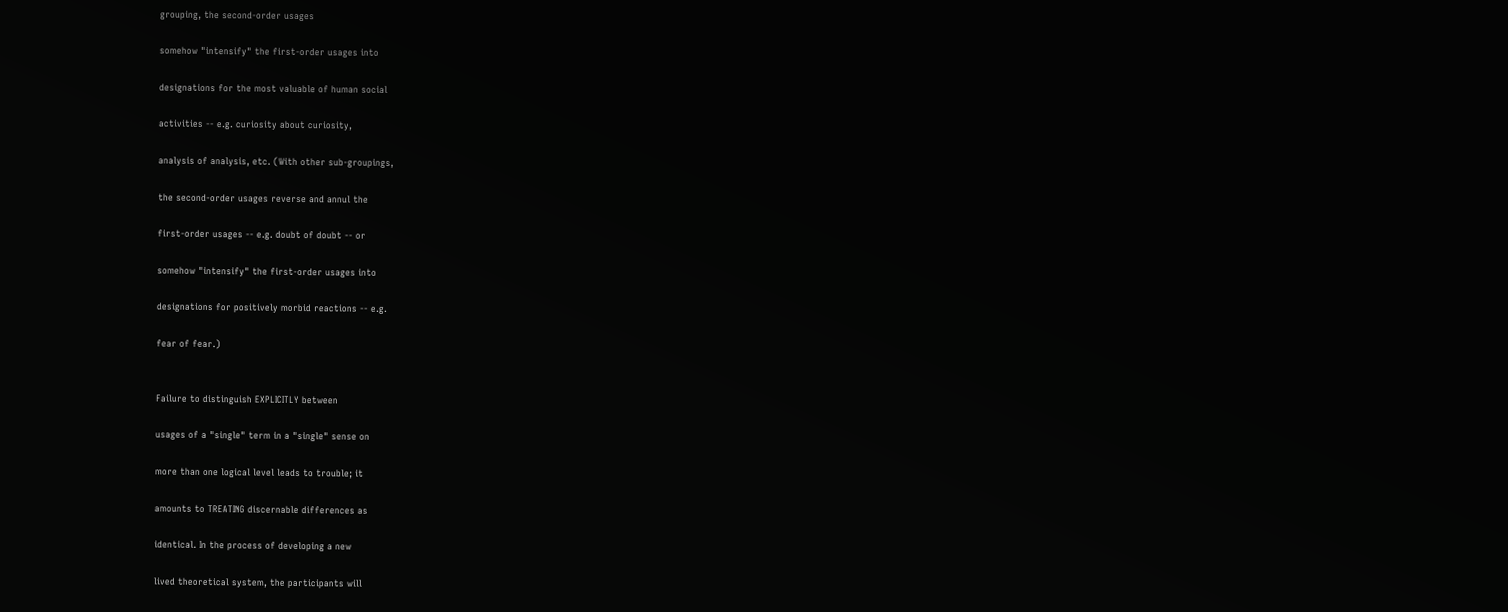grouping, the second-order usages

somehow "intensify" the first-order usages into

designations for the most valuable of human social

activities -- e.g. curiosity about curiosity,

analysis of analysis, etc. (With other sub-groupings,

the second-order usages reverse and annul the

first-order usages -- e.g. doubt of doubt -- or

somehow "intensify" the first-order usages into

designations for positively morbid reactions -- e.g.

fear of fear.)


Failure to distinguish EXPLICITLY between

usages of a "single" term in a "single" sense on

more than one logical level leads to trouble; it

amounts to TREATING discernable differences as

identical. In the process of developing a new

lived theoretical system, the participants will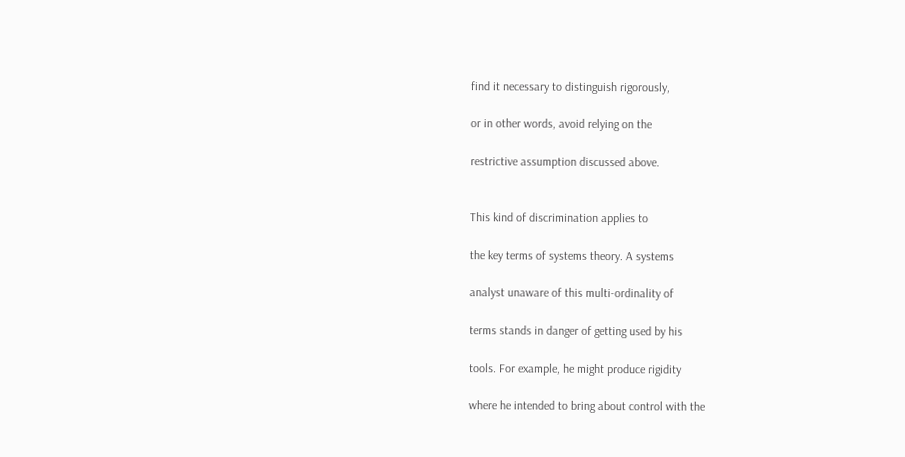find it necessary to distinguish rigorously,

or in other words, avoid relying on the

restrictive assumption discussed above.


This kind of discrimination applies to

the key terms of systems theory. A systems

analyst unaware of this multi-ordinality of

terms stands in danger of getting used by his

tools. For example, he might produce rigidity

where he intended to bring about control with the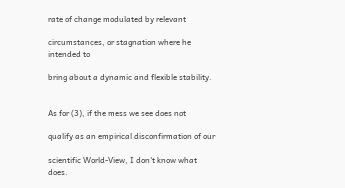rate of change modulated by relevant

circumstances, or stagnation where he intended to

bring about a dynamic and flexible stability.


As for (3), if the mess we see does not

qualify as an empirical disconfirmation of our

scientific World-View, I don't know what does.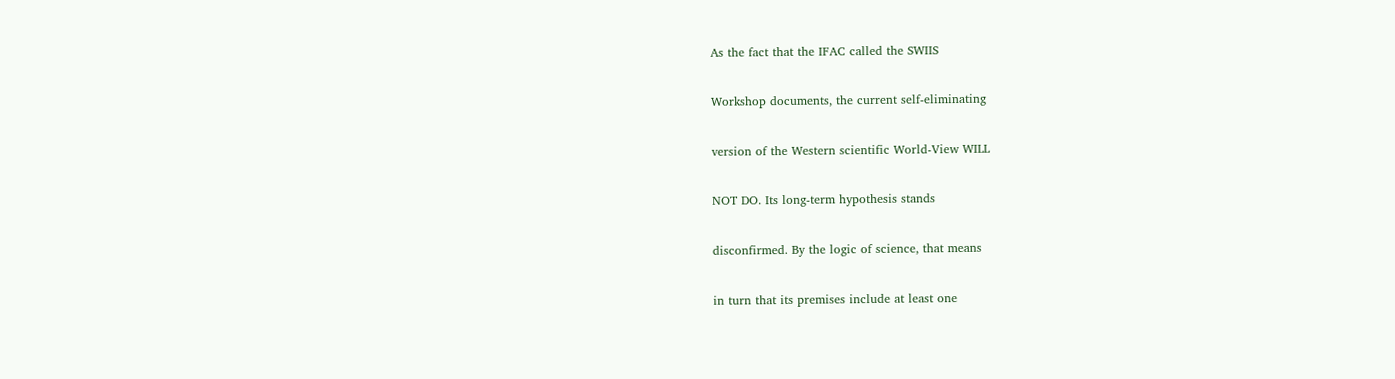As the fact that the IFAC called the SWIIS

Workshop documents, the current self-eliminating

version of the Western scientific World-View WILL

NOT DO. Its long-term hypothesis stands

disconfirmed. By the logic of science, that means

in turn that its premises include at least one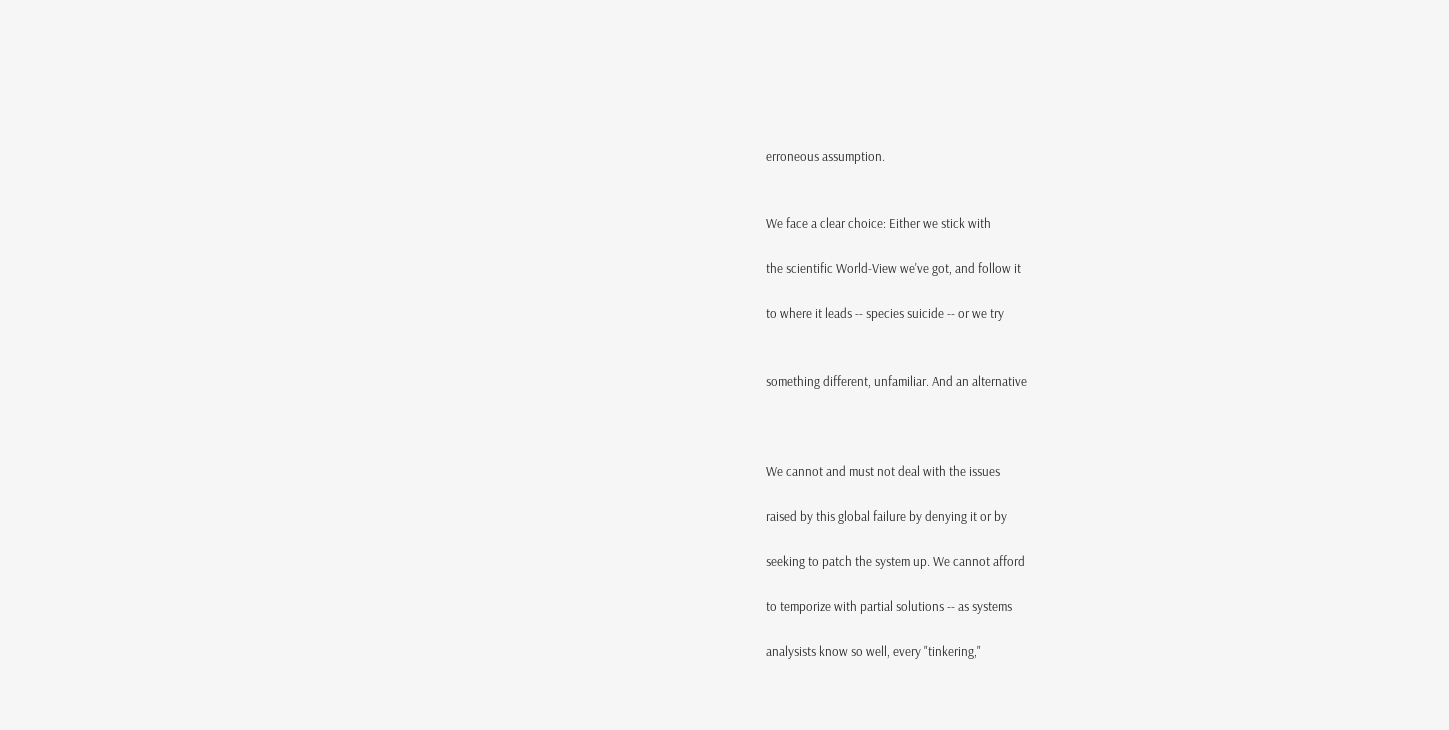erroneous assumption.


We face a clear choice: Either we stick with

the scientific World-View we've got, and follow it

to where it leads -- species suicide -- or we try


something different, unfamiliar. And an alternative



We cannot and must not deal with the issues

raised by this global failure by denying it or by

seeking to patch the system up. We cannot afford

to temporize with partial solutions -- as systems

analysists know so well, every "tinkering,"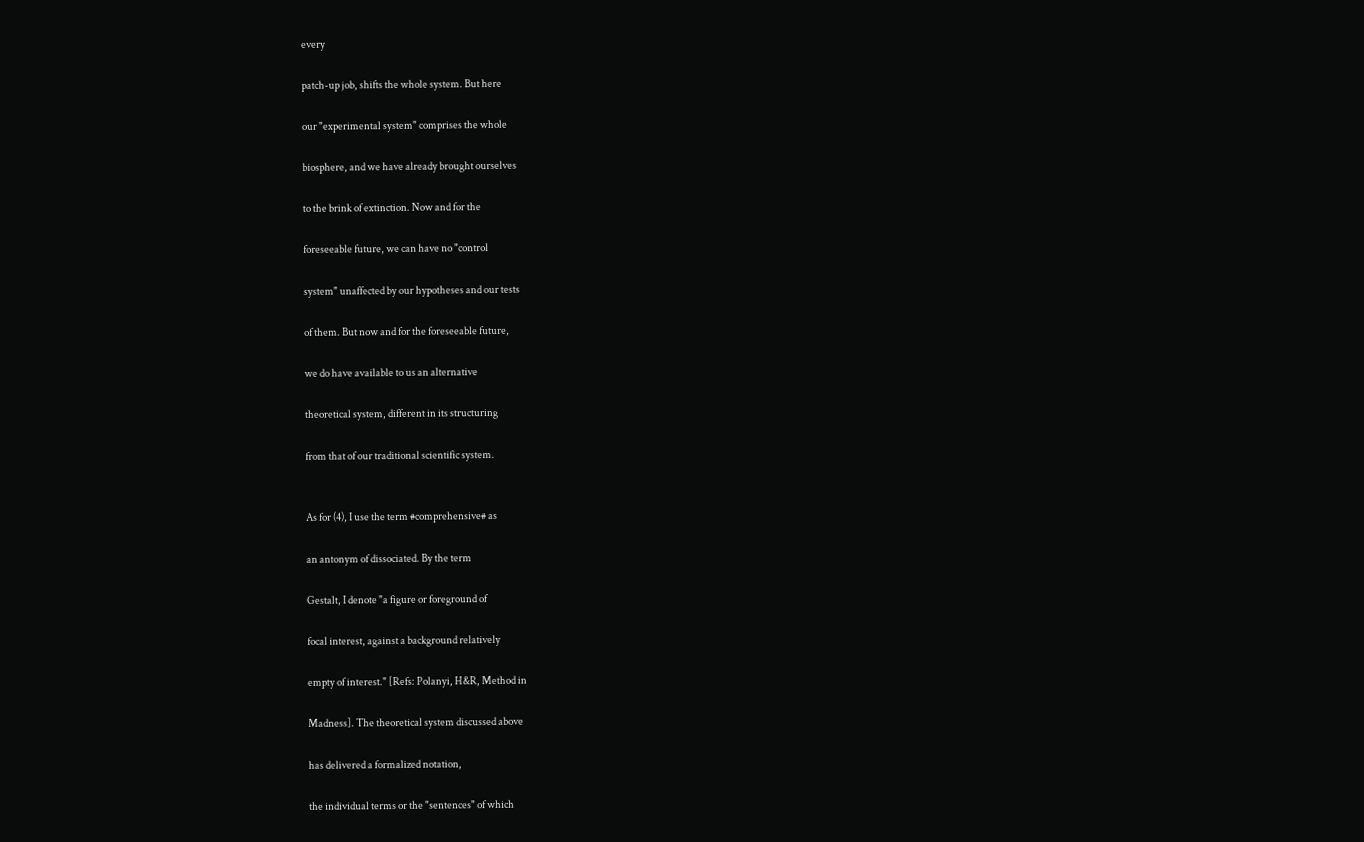every

patch-up job, shifts the whole system. But here

our "experimental system" comprises the whole

biosphere, and we have already brought ourselves

to the brink of extinction. Now and for the

foreseeable future, we can have no "control

system" unaffected by our hypotheses and our tests

of them. But now and for the foreseeable future,

we do have available to us an alternative

theoretical system, different in its structuring

from that of our traditional scientific system.


As for (4), I use the term #comprehensive# as

an antonym of dissociated. By the term

Gestalt, I denote "a figure or foreground of

focal interest, against a background relatively

empty of interest." [Refs: Polanyi, H&R, Method in

Madness]. The theoretical system discussed above

has delivered a formalized notation,

the individual terms or the "sentences" of which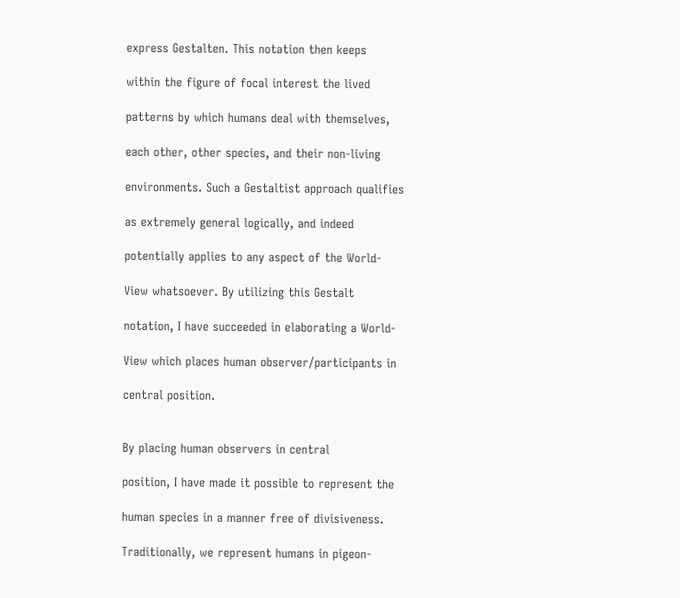express Gestalten. This notation then keeps

within the figure of focal interest the lived

patterns by which humans deal with themselves,

each other, other species, and their non-living

environments. Such a Gestaltist approach qualifies

as extremely general logically, and indeed

potentially applies to any aspect of the World-

View whatsoever. By utilizing this Gestalt

notation, I have succeeded in elaborating a World-

View which places human observer/participants in

central position.


By placing human observers in central

position, I have made it possible to represent the

human species in a manner free of divisiveness.

Traditionally, we represent humans in pigeon-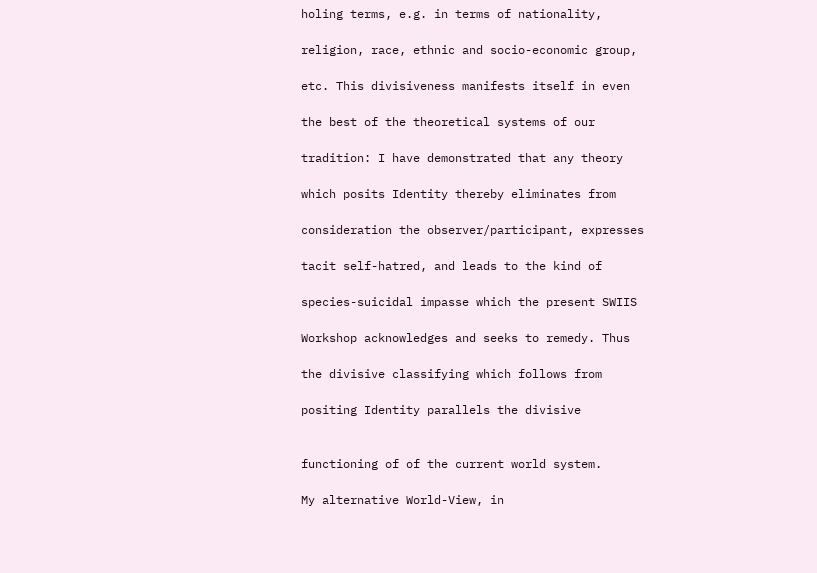holing terms, e.g. in terms of nationality,

religion, race, ethnic and socio-economic group,

etc. This divisiveness manifests itself in even

the best of the theoretical systems of our

tradition: I have demonstrated that any theory

which posits Identity thereby eliminates from

consideration the observer/participant, expresses

tacit self-hatred, and leads to the kind of

species-suicidal impasse which the present SWIIS

Workshop acknowledges and seeks to remedy. Thus

the divisive classifying which follows from

positing Identity parallels the divisive


functioning of of the current world system.

My alternative World-View, in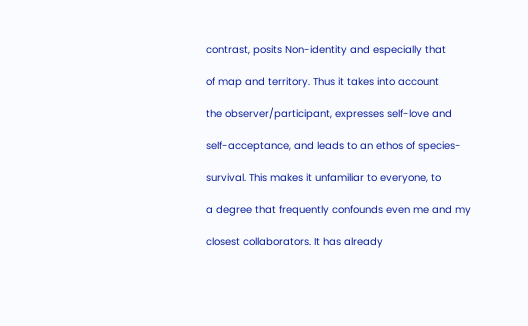contrast, posits Non-identity and especially that

of map and territory. Thus it takes into account

the observer/participant, expresses self-love and

self-acceptance, and leads to an ethos of species-

survival. This makes it unfamiliar to everyone, to

a degree that frequently confounds even me and my

closest collaborators. It has already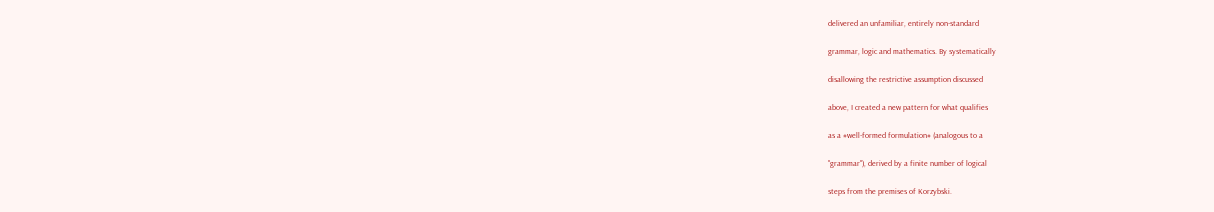delivered an unfamiliar, entirely non-standard

grammar, logic and mathematics. By systematically

disallowing the restrictive assumption discussed

above, I created a new pattern for what qualifies

as a #well-formed formulation# (analogous to a

"grammar"), derived by a finite number of logical

steps from the premises of Korzybski.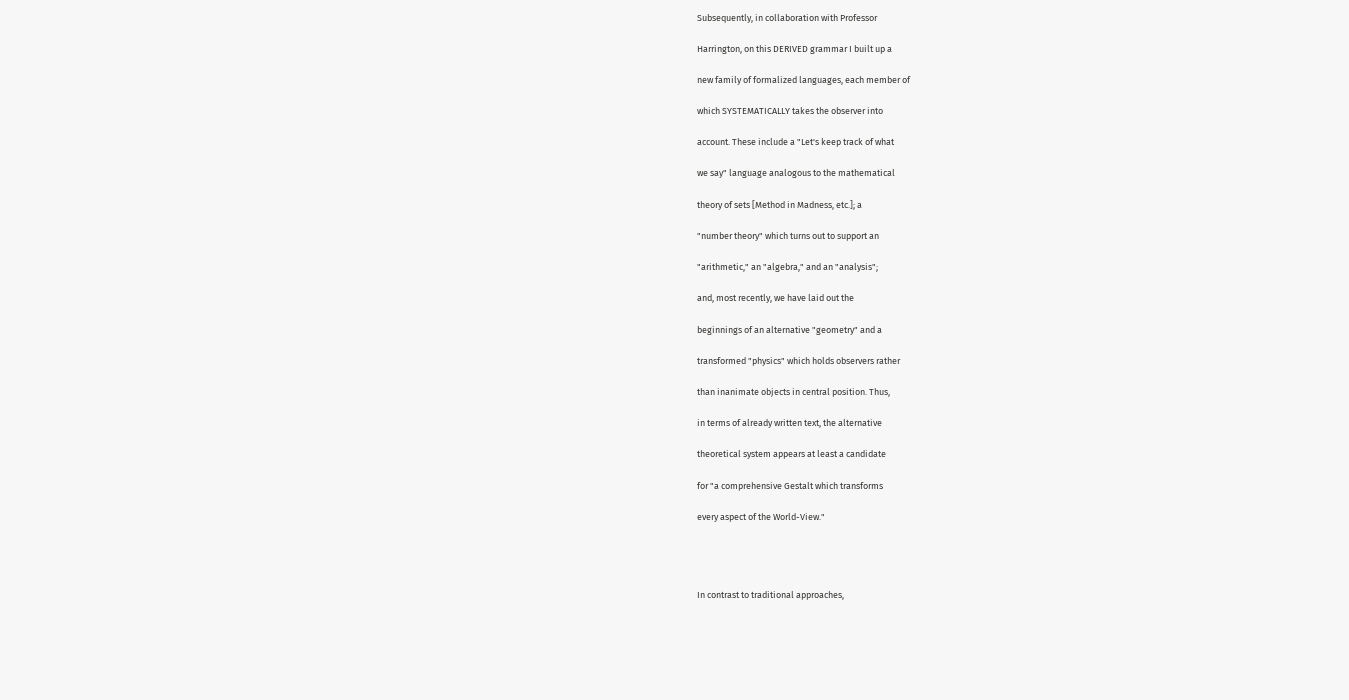Subsequently, in collaboration with Professor

Harrington, on this DERIVED grammar I built up a

new family of formalized languages, each member of

which SYSTEMATICALLY takes the observer into

account. These include a "Let's keep track of what

we say" language analogous to the mathematical

theory of sets [Method in Madness, etc.]; a

"number theory" which turns out to support an

"arithmetic," an "algebra," and an "analysis";

and, most recently, we have laid out the

beginnings of an alternative "geometry" and a

transformed "physics" which holds observers rather

than inanimate objects in central position. Thus,

in terms of already written text, the alternative

theoretical system appears at least a candidate

for "a comprehensive Gestalt which transforms

every aspect of the World-View."




In contrast to traditional approaches,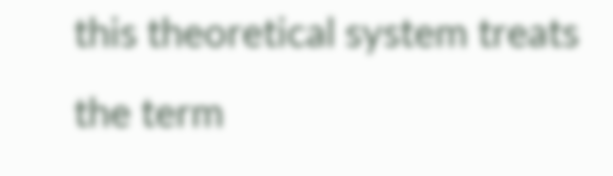this theoretical system treats the term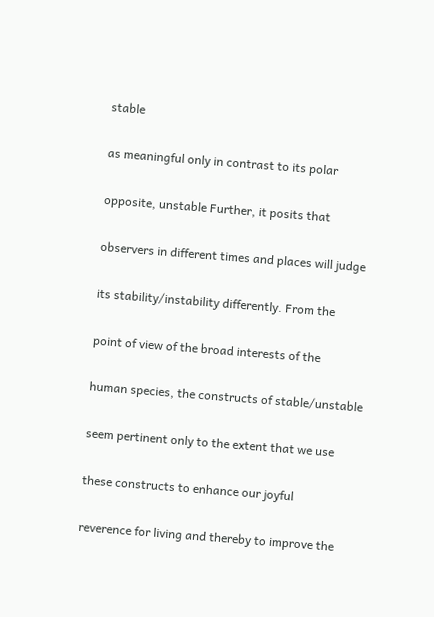stable

as meaningful only in contrast to its polar

opposite, unstable Further, it posits that

observers in different times and places will judge

its stability/instability differently. From the

point of view of the broad interests of the

human species, the constructs of stable/unstable

seem pertinent only to the extent that we use

these constructs to enhance our joyful

reverence for living and thereby to improve the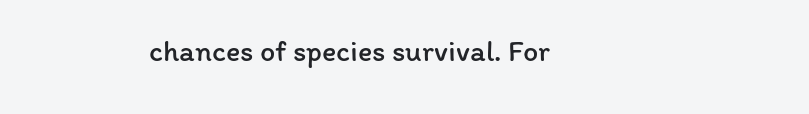chances of species survival. For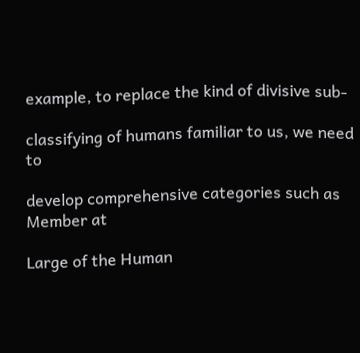example, to replace the kind of divisive sub-

classifying of humans familiar to us, we need to

develop comprehensive categories such as Member at

Large of the Human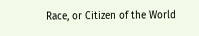Race, or Citizen of the World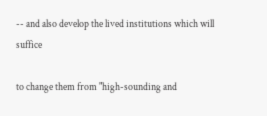-- and also develop the lived institutions which will suffice

to change them from "high-sounding and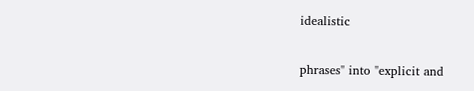idealistic

phrases" into "explicit and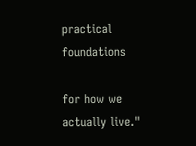practical foundations

for how we actually live."